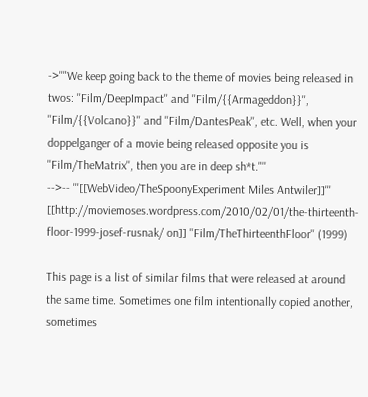->''"We keep going back to the theme of movies being released in twos: ''Film/DeepImpact'' and ''Film/{{Armageddon}}'', ''Film/{{Volcano}}'' and ''Film/DantesPeak'', etc. Well, when your doppelganger of a movie being released opposite you is ''Film/TheMatrix'', then you are in deep sh*t."''
-->-- '''[[WebVideo/TheSpoonyExperiment Miles Antwiler]]''' [[http://moviemoses.wordpress.com/2010/02/01/the-thirteenth-floor-1999-josef-rusnak/ on]] ''Film/TheThirteenthFloor'' (1999)

This page is a list of similar films that were released at around the same time. Sometimes one film intentionally copied another, sometimes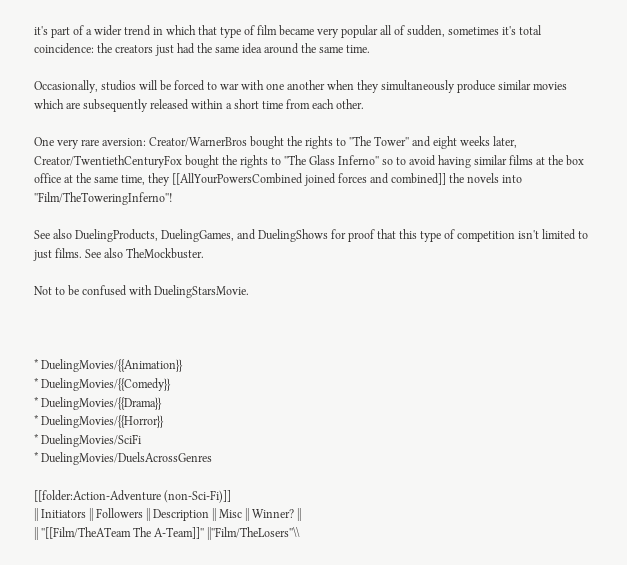it's part of a wider trend in which that type of film became very popular all of sudden, sometimes it's total coincidence: the creators just had the same idea around the same time.

Occasionally, studios will be forced to war with one another when they simultaneously produce similar movies which are subsequently released within a short time from each other.

One very rare aversion: Creator/WarnerBros bought the rights to ''The Tower'' and eight weeks later, Creator/TwentiethCenturyFox bought the rights to ''The Glass Inferno'' so to avoid having similar films at the box office at the same time, they [[AllYourPowersCombined joined forces and combined]] the novels into ''Film/TheToweringInferno''!

See also DuelingProducts, DuelingGames, and DuelingShows for proof that this type of competition isn't limited to just films. See also TheMockbuster.

Not to be confused with DuelingStarsMovie.



* DuelingMovies/{{Animation}}
* DuelingMovies/{{Comedy}}
* DuelingMovies/{{Drama}}
* DuelingMovies/{{Horror}}
* DuelingMovies/SciFi
* DuelingMovies/DuelsAcrossGenres

[[folder:Action-Adventure (non-Sci-Fi)]]
|| Initiators || Followers || Description || Misc || Winner? ||
|| ''[[Film/TheATeam The A-Team]]'' ||''Film/TheLosers''\\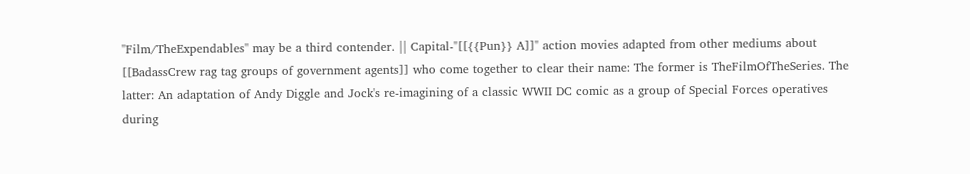''Film/TheExpendables'' may be a third contender. || Capital-"[[{{Pun}} A]]" action movies adapted from other mediums about [[BadassCrew rag tag groups of government agents]] who come together to clear their name: The former is TheFilmOfTheSeries. The latter: An adaptation of Andy Diggle and Jock's re-imagining of a classic WWII DC comic as a group of Special Forces operatives during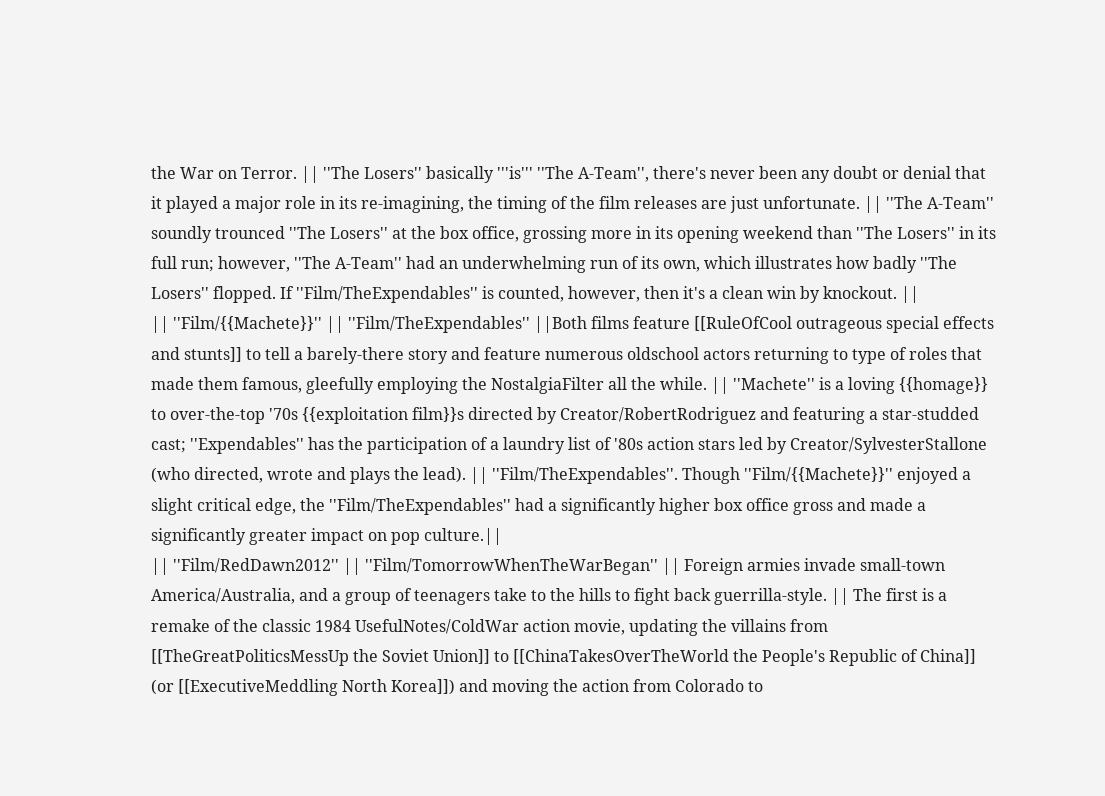the War on Terror. || ''The Losers'' basically '''is''' ''The A-Team'', there's never been any doubt or denial that it played a major role in its re-imagining, the timing of the film releases are just unfortunate. || ''The A-Team'' soundly trounced ''The Losers'' at the box office, grossing more in its opening weekend than ''The Losers'' in its full run; however, ''The A-Team'' had an underwhelming run of its own, which illustrates how badly ''The Losers'' flopped. If ''Film/TheExpendables'' is counted, however, then it's a clean win by knockout. ||
|| ''Film/{{Machete}}'' || ''Film/TheExpendables'' ||Both films feature [[RuleOfCool outrageous special effects and stunts]] to tell a barely-there story and feature numerous oldschool actors returning to type of roles that made them famous, gleefully employing the NostalgiaFilter all the while. || ''Machete'' is a loving {{homage}} to over-the-top '70s {{exploitation film}}s directed by Creator/RobertRodriguez and featuring a star-studded cast; ''Expendables'' has the participation of a laundry list of '80s action stars led by Creator/SylvesterStallone (who directed, wrote and plays the lead). || ''Film/TheExpendables''. Though ''Film/{{Machete}}'' enjoyed a slight critical edge, the ''Film/TheExpendables'' had a significantly higher box office gross and made a significantly greater impact on pop culture.||
|| ''Film/RedDawn2012'' || ''Film/TomorrowWhenTheWarBegan'' || Foreign armies invade small-town America/Australia, and a group of teenagers take to the hills to fight back guerrilla-style. || The first is a remake of the classic 1984 UsefulNotes/ColdWar action movie, updating the villains from [[TheGreatPoliticsMessUp the Soviet Union]] to [[ChinaTakesOverTheWorld the People's Republic of China]] (or [[ExecutiveMeddling North Korea]]) and moving the action from Colorado to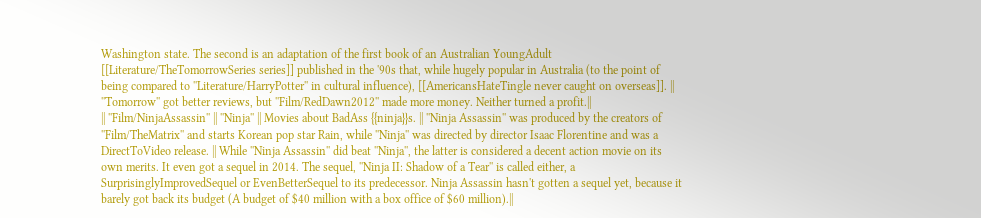Washington state. The second is an adaptation of the first book of an Australian YoungAdult [[Literature/TheTomorrowSeries series]] published in the '90s that, while hugely popular in Australia (to the point of being compared to ''Literature/HarryPotter'' in cultural influence), [[AmericansHateTingle never caught on overseas]]. || ''Tomorrow'' got better reviews, but ''Film/RedDawn2012'' made more money. Neither turned a profit.||
|| ''Film/NinjaAssassin'' || ''Ninja'' || Movies about BadAss {{ninja}}s. || ''Ninja Assassin'' was produced by the creators of ''Film/TheMatrix'' and starts Korean pop star Rain, while ''Ninja'' was directed by director Isaac Florentine and was a DirectToVideo release. || While ''Ninja Assassin'' did beat ''Ninja'', the latter is considered a decent action movie on its own merits. It even got a sequel in 2014. The sequel, ''Ninja II: Shadow of a Tear'' is called either, a SurprisinglyImprovedSequel or EvenBetterSequel to its predecessor. Ninja Assassin hasn't gotten a sequel yet, because it barely got back its budget (A budget of $40 million with a box office of $60 million).||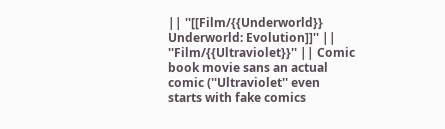|| ''[[Film/{{Underworld}} Underworld: Evolution]]'' || ''Film/{{Ultraviolet}}'' || Comic book movie sans an actual comic (''Ultraviolet'' even starts with fake comics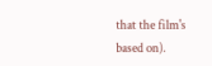that the film's based on).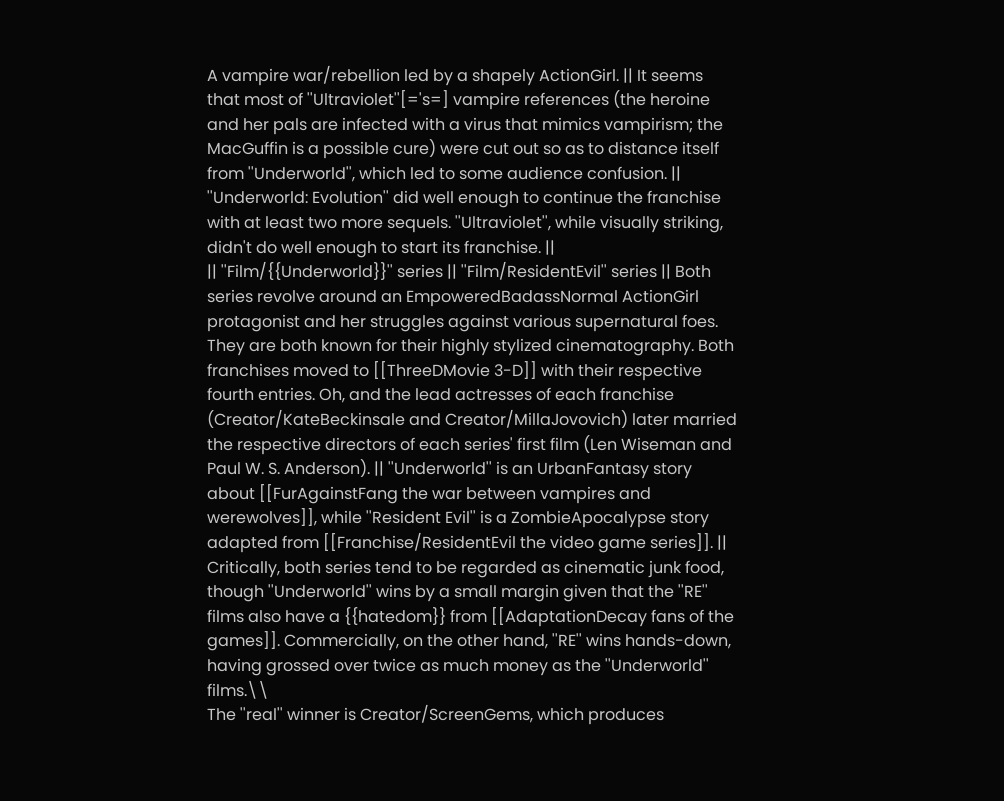A vampire war/rebellion led by a shapely ActionGirl. || It seems that most of ''Ultraviolet''[='s=] vampire references (the heroine and her pals are infected with a virus that mimics vampirism; the MacGuffin is a possible cure) were cut out so as to distance itself from ''Underworld'', which led to some audience confusion. || ''Underworld: Evolution'' did well enough to continue the franchise with at least two more sequels. ''Ultraviolet'', while visually striking, didn't do well enough to start its franchise. ||
|| ''Film/{{Underworld}}'' series || ''Film/ResidentEvil'' series || Both series revolve around an EmpoweredBadassNormal ActionGirl protagonist and her struggles against various supernatural foes. They are both known for their highly stylized cinematography. Both franchises moved to [[ThreeDMovie 3-D]] with their respective fourth entries. Oh, and the lead actresses of each franchise (Creator/KateBeckinsale and Creator/MillaJovovich) later married the respective directors of each series' first film (Len Wiseman and Paul W. S. Anderson). || ''Underworld'' is an UrbanFantasy story about [[FurAgainstFang the war between vampires and werewolves]], while ''Resident Evil'' is a ZombieApocalypse story adapted from [[Franchise/ResidentEvil the video game series]]. || Critically, both series tend to be regarded as cinematic junk food, though ''Underworld'' wins by a small margin given that the ''RE'' films also have a {{hatedom}} from [[AdaptationDecay fans of the games]]. Commercially, on the other hand, ''RE'' wins hands-down, having grossed over twice as much money as the ''Underworld'' films.\\
The ''real'' winner is Creator/ScreenGems, which produces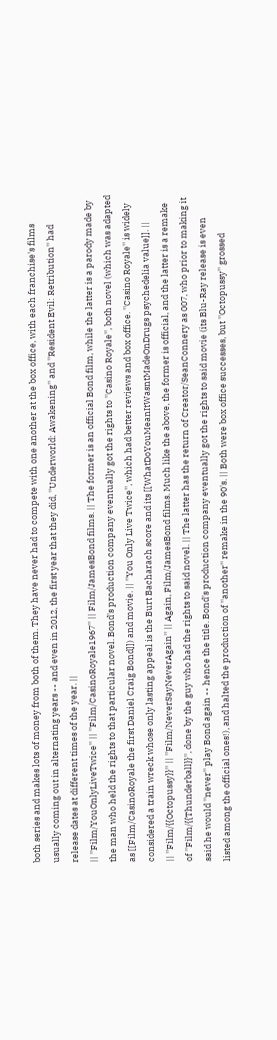both series and makes lots of money from both of them. They have never had to compete with one another at the box office, with each franchise's films usually coming out in alternating years -- and even in 2012, the first year that they did, ''Underworld: Awakening'' and ''Resident Evil: Retribution'' had release dates at different times of the year. ||
|| ''Film/YouOnlyLiveTwice'' || ''Film/CasinoRoyale1967'' || Film/JamesBond films. || The former is an official Bond film, while the latter is a parody made by the man who held the rights to that particular novel. Bond's production company eventually got the rights to ''Casino Royale'', both novel (which was adapted as [[Film/CasinoRoyale the first Daniel Craig Bond]]) and movie. || ''You Only Live Twice'', which had better reviews and box office. ''Casino Royale'' is widely considered a train wreck whose only lasting appeal is the Burt Bacharach score and its [[WhatDoYouMeanItWasntMadeOnDrugs psychedelia value]]. ||
|| ''Film/{{Octopussy}}'' || ''Film/NeverSayNeverAgain'' || Again, Film/JamesBond films. Much like the above, the former is official, and the latter is a remake of ''Film/{{Thunderball}}'', done by the guy who had the rights to said novel. || The latter has the return of Creator/SeanConnery as 007, who prior to making it said he would ''never'' play Bond again -- hence the title. Bond's production company eventually got the rights to said movie (its Blu-Ray release is even listed among the official ones!), and halted the production of ''another'' remake in the 90's. || Both were box office successes, but ''Octopussy'' grossed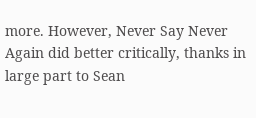more. However, Never Say Never Again did better critically, thanks in large part to Sean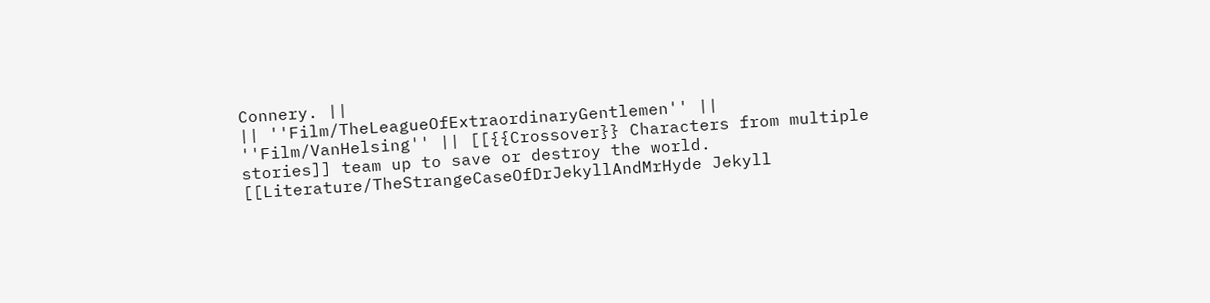Connery. ||
|| ''Film/TheLeagueOfExtraordinaryGentlemen'' || ''Film/VanHelsing'' || [[{{Crossover}} Characters from multiple stories]] team up to save or destroy the world. [[Literature/TheStrangeCaseOfDrJekyllAndMrHyde Jekyll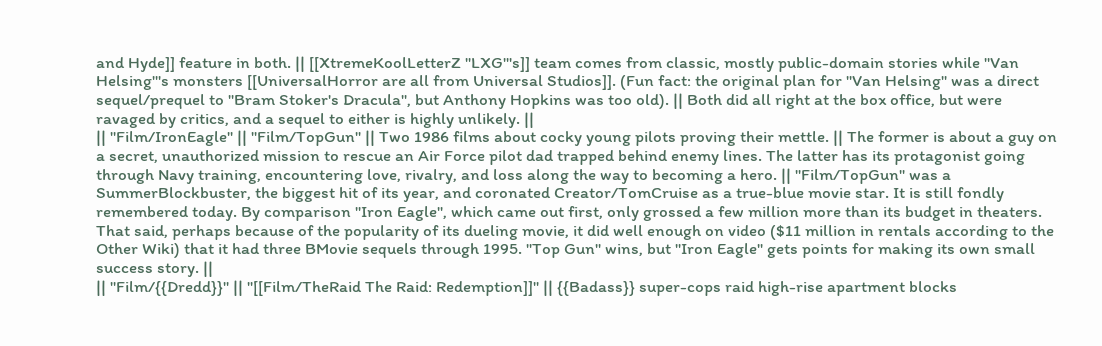and Hyde]] feature in both. || [[XtremeKoolLetterZ "LXG"'s]] team comes from classic, mostly public-domain stories while "Van Helsing"'s monsters [[UniversalHorror are all from Universal Studios]]. (Fun fact: the original plan for ''Van Helsing'' was a direct sequel/prequel to "Bram Stoker's Dracula", but Anthony Hopkins was too old). || Both did all right at the box office, but were ravaged by critics, and a sequel to either is highly unlikely. ||
|| ''Film/IronEagle'' || ''Film/TopGun'' || Two 1986 films about cocky young pilots proving their mettle. || The former is about a guy on a secret, unauthorized mission to rescue an Air Force pilot dad trapped behind enemy lines. The latter has its protagonist going through Navy training, encountering love, rivalry, and loss along the way to becoming a hero. || ''Film/TopGun'' was a SummerBlockbuster, the biggest hit of its year, and coronated Creator/TomCruise as a true-blue movie star. It is still fondly remembered today. By comparison ''Iron Eagle'', which came out first, only grossed a few million more than its budget in theaters. That said, perhaps because of the popularity of its dueling movie, it did well enough on video ($11 million in rentals according to the Other Wiki) that it had three BMovie sequels through 1995. ''Top Gun'' wins, but ''Iron Eagle'' gets points for making its own small success story. ||
|| ''Film/{{Dredd}}'' || ''[[Film/TheRaid The Raid: Redemption]]'' || {{Badass}} super-cops raid high-rise apartment blocks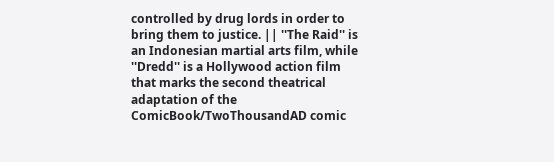controlled by drug lords in order to bring them to justice. || ''The Raid'' is an Indonesian martial arts film, while ''Dredd'' is a Hollywood action film that marks the second theatrical adaptation of the ComicBook/TwoThousandAD comic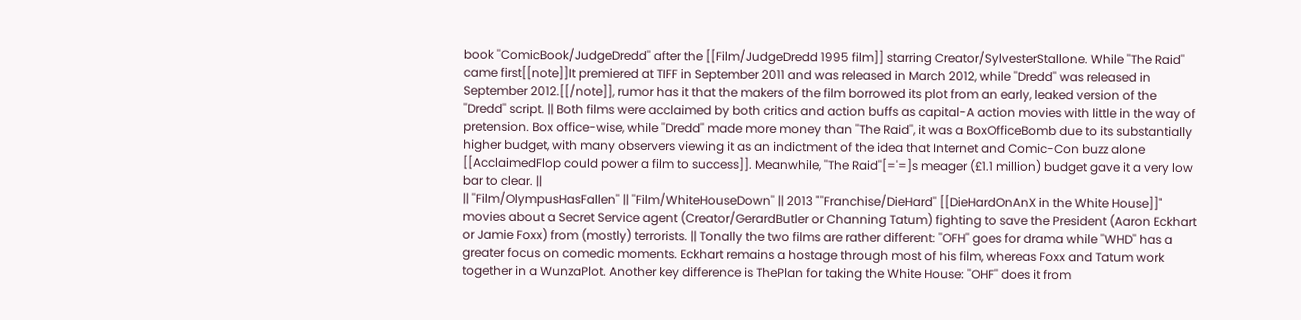book ''ComicBook/JudgeDredd'' after the [[Film/JudgeDredd 1995 film]] starring Creator/SylvesterStallone. While ''The Raid'' came first[[note]]It premiered at TIFF in September 2011 and was released in March 2012, while ''Dredd'' was released in September 2012.[[/note]], rumor has it that the makers of the film borrowed its plot from an early, leaked version of the ''Dredd'' script. || Both films were acclaimed by both critics and action buffs as capital-A action movies with little in the way of pretension. Box office-wise, while ''Dredd'' made more money than ''The Raid'', it was a BoxOfficeBomb due to its substantially higher budget, with many observers viewing it as an indictment of the idea that Internet and Comic-Con buzz alone [[AcclaimedFlop could power a film to success]]. Meanwhile, ''The Raid''[='=]s meager (£1.1 million) budget gave it a very low bar to clear. ||
|| ''Film/OlympusHasFallen'' || ''Film/WhiteHouseDown'' || 2013 "''Franchise/DieHard'' [[DieHardOnAnX in the White House]]" movies about a Secret Service agent (Creator/GerardButler or Channing Tatum) fighting to save the President (Aaron Eckhart or Jamie Foxx) from (mostly) terrorists. || Tonally the two films are rather different: ''OFH'' goes for drama while ''WHD'' has a greater focus on comedic moments. Eckhart remains a hostage through most of his film, whereas Foxx and Tatum work together in a WunzaPlot. Another key difference is ThePlan for taking the White House: ''OHF'' does it from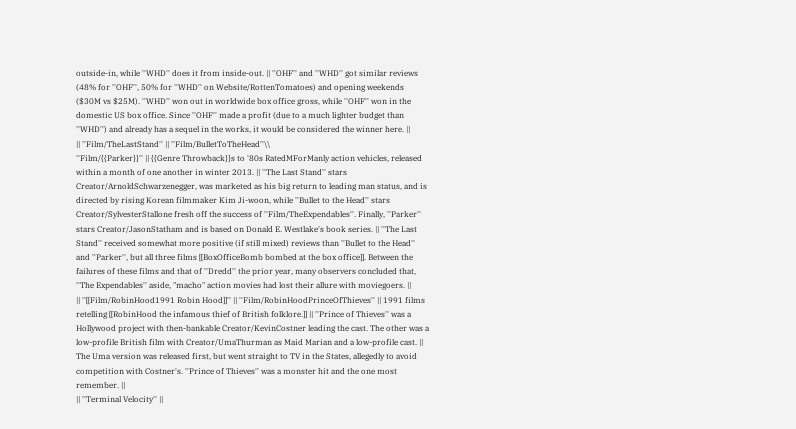outside-in, while ''WHD'' does it from inside-out. || ''OHF'' and ''WHD'' got similar reviews (48% for ''OHF'', 50% for ''WHD'' on Website/RottenTomatoes) and opening weekends ($30M vs $25M). ''WHD'' won out in worldwide box office gross, while ''OHF'' won in the domestic US box office. Since ''OHF'' made a profit (due to a much lighter budget than ''WHD'') and already has a sequel in the works, it would be considered the winner here. ||
|| ''Film/TheLastStand'' || ''Film/BulletToTheHead''\\
''Film/{{Parker}}'' || {{Genre Throwback}}s to '80s RatedMForManly action vehicles, released within a month of one another in winter 2013. || ''The Last Stand'' stars Creator/ArnoldSchwarzenegger, was marketed as his big return to leading man status, and is directed by rising Korean filmmaker Kim Ji-woon, while ''Bullet to the Head'' stars Creator/SylvesterStallone fresh off the success of ''Film/TheExpendables''. Finally, ''Parker'' stars Creator/JasonStatham and is based on Donald E. Westlake's book series. || ''The Last Stand'' received somewhat more positive (if still mixed) reviews than ''Bullet to the Head'' and ''Parker'', but all three films [[BoxOfficeBomb bombed at the box office]]. Between the failures of these films and that of ''Dredd'' the prior year, many observers concluded that, ''The Expendables'' aside, "macho" action movies had lost their allure with moviegoers. ||
|| ''[[Film/RobinHood1991 Robin Hood]]'' || ''Film/RobinHoodPrinceOfThieves'' || 1991 films retelling [[RobinHood the infamous thief of British folklore.]] || ''Prince of Thieves'' was a Hollywood project with then-bankable Creator/KevinCostner leading the cast. The other was a low-profile British film with Creator/UmaThurman as Maid Marian and a low-profile cast. || The Uma version was released first, but went straight to TV in the States, allegedly to avoid competition with Costner's. ''Prince of Thieves'' was a monster hit and the one most remember. ||
|| ''Terminal Velocity'' ||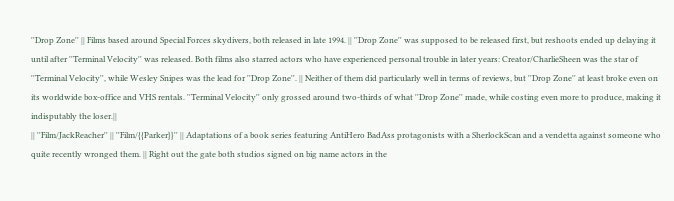''Drop Zone'' || Films based around Special Forces skydivers, both released in late 1994. || ''Drop Zone'' was supposed to be released first, but reshoots ended up delaying it until after ''Terminal Velocity'' was released. Both films also starred actors who have experienced personal trouble in later years: Creator/CharlieSheen was the star of ''Terminal Velocity'', while Wesley Snipes was the lead for ''Drop Zone''. || Neither of them did particularly well in terms of reviews, but ''Drop Zone'' at least broke even on its worldwide box-office and VHS rentals. ''Terminal Velocity'' only grossed around two-thirds of what ''Drop Zone'' made, while costing even more to produce, making it indisputably the loser.||
|| ''Film/JackReacher'' || ''Film/{{Parker}}'' || Adaptations of a book series featuring AntiHero BadAss protagonists with a SherlockScan and a vendetta against someone who quite recently wronged them. || Right out the gate both studios signed on big name actors in the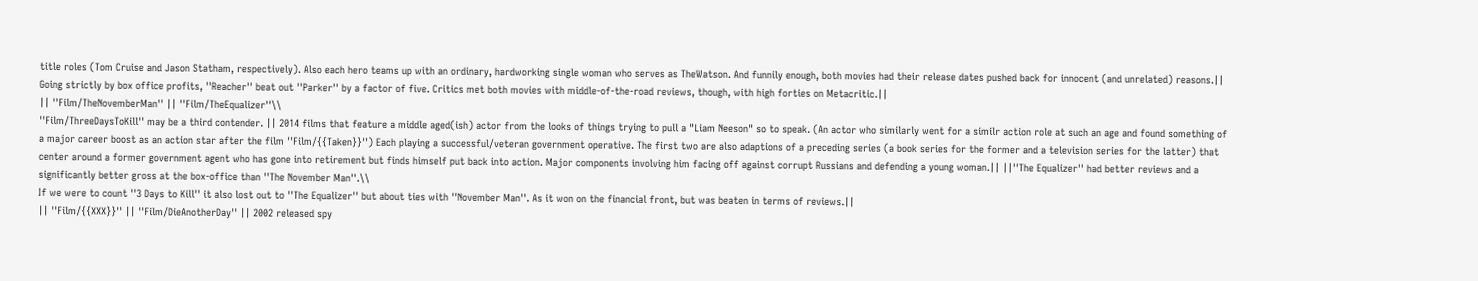title roles (Tom Cruise and Jason Statham, respectively). Also each hero teams up with an ordinary, hardworking single woman who serves as TheWatson. And funnily enough, both movies had their release dates pushed back for innocent (and unrelated) reasons.|| Going strictly by box office profits, ''Reacher'' beat out ''Parker'' by a factor of five. Critics met both movies with middle-of-the-road reviews, though, with high forties on Metacritic.||
|| ''Film/TheNovemberMan'' || ''Film/TheEqualizer''\\
''Film/ThreeDaysToKill'' may be a third contender. || 2014 films that feature a middle aged(ish) actor from the looks of things trying to pull a "Liam Neeson" so to speak. (An actor who similarly went for a similr action role at such an age and found something of a major career boost as an action star after the film ''Film/{{Taken}}'') Each playing a successful/veteran government operative. The first two are also adaptions of a preceding series (a book series for the former and a television series for the latter) that center around a former government agent who has gone into retirement but finds himself put back into action. Major components involving him facing off against corrupt Russians and defending a young woman.|| ||''The Equalizer'' had better reviews and a significantly better gross at the box-office than ''The November Man''.\\
If we were to count ''3 Days to Kill'' it also lost out to ''The Equalizer'' but about ties with ''November Man''. As it won on the financial front, but was beaten in terms of reviews.||
|| ''Film/{{XXX}}'' || ''Film/DieAnotherDay'' || 2002 released spy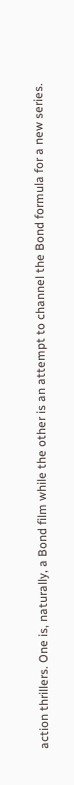action thrillers. One is, naturally, a Bond film while the other is an attempt to channel the Bond formula for a new series.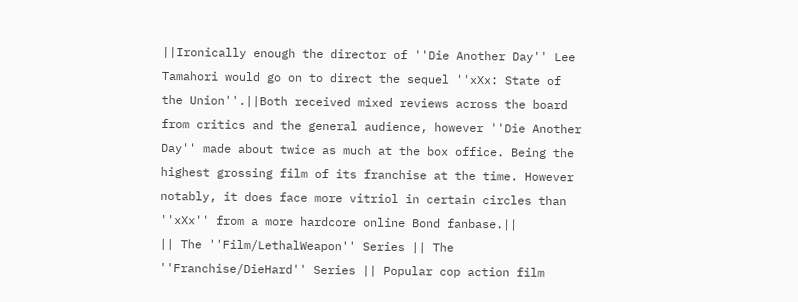||Ironically enough the director of ''Die Another Day'' Lee Tamahori would go on to direct the sequel ''xXx: State of the Union''.||Both received mixed reviews across the board from critics and the general audience, however ''Die Another Day'' made about twice as much at the box office. Being the highest grossing film of its franchise at the time. However notably, it does face more vitriol in certain circles than ''xXx'' from a more hardcore online Bond fanbase.||
|| The ''Film/LethalWeapon'' Series || The ''Franchise/DieHard'' Series || Popular cop action film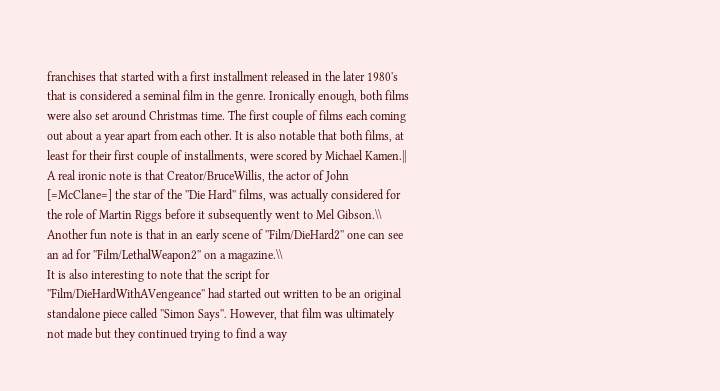franchises that started with a first installment released in the later 1980's that is considered a seminal film in the genre. Ironically enough, both films were also set around Christmas time. The first couple of films each coming out about a year apart from each other. It is also notable that both films, at least for their first couple of installments, were scored by Michael Kamen.|| A real ironic note is that Creator/BruceWillis, the actor of John [=McClane=] the star of the ''Die Hard'' films, was actually considered for the role of Martin Riggs before it subsequently went to Mel Gibson.\\
Another fun note is that in an early scene of ''Film/DieHard2'' one can see an ad for ''Film/LethalWeapon2'' on a magazine.\\
It is also interesting to note that the script for ''Film/DieHardWithAVengeance'' had started out written to be an original standalone piece called ''Simon Says''. However, that film was ultimately not made but they continued trying to find a way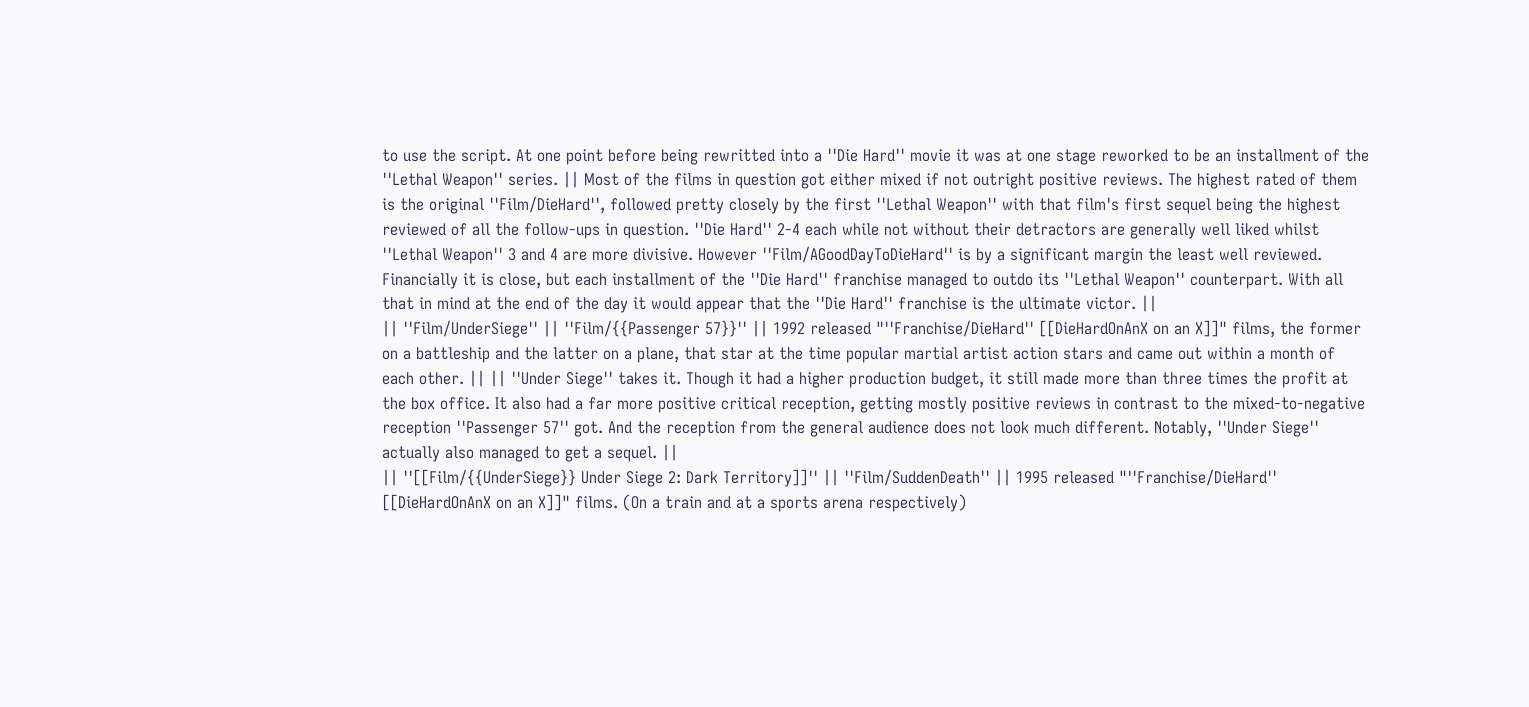to use the script. At one point before being rewritted into a ''Die Hard'' movie it was at one stage reworked to be an installment of the ''Lethal Weapon'' series. || Most of the films in question got either mixed if not outright positive reviews. The highest rated of them is the original ''Film/DieHard'', followed pretty closely by the first ''Lethal Weapon'' with that film's first sequel being the highest reviewed of all the follow-ups in question. ''Die Hard'' 2-4 each while not without their detractors are generally well liked whilst ''Lethal Weapon'' 3 and 4 are more divisive. However ''Film/AGoodDayToDieHard'' is by a significant margin the least well reviewed. Financially it is close, but each installment of the ''Die Hard'' franchise managed to outdo its ''Lethal Weapon'' counterpart. With all that in mind at the end of the day it would appear that the ''Die Hard'' franchise is the ultimate victor. ||
|| ''Film/UnderSiege'' || ''Film/{{Passenger 57}}'' || 1992 released "''Franchise/DieHard'' [[DieHardOnAnX on an X]]" films, the former on a battleship and the latter on a plane, that star at the time popular martial artist action stars and came out within a month of each other. || || ''Under Siege'' takes it. Though it had a higher production budget, it still made more than three times the profit at the box office. It also had a far more positive critical reception, getting mostly positive reviews in contrast to the mixed-to-negative reception ''Passenger 57'' got. And the reception from the general audience does not look much different. Notably, ''Under Siege'' actually also managed to get a sequel. ||
|| ''[[Film/{{UnderSiege}} Under Siege 2: Dark Territory]]'' || ''Film/SuddenDeath'' || 1995 released "''Franchise/DieHard'' [[DieHardOnAnX on an X]]" films. (On a train and at a sports arena respectively)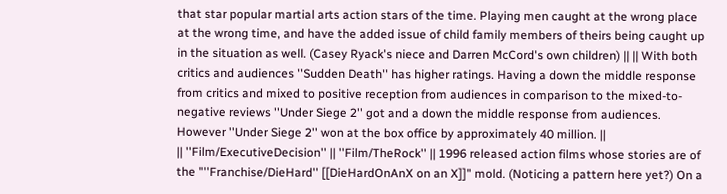that star popular martial arts action stars of the time. Playing men caught at the wrong place at the wrong time, and have the added issue of child family members of theirs being caught up in the situation as well. (Casey Ryack's niece and Darren McCord's own children) || || With both critics and audiences ''Sudden Death'' has higher ratings. Having a down the middle response from critics and mixed to positive reception from audiences in comparison to the mixed-to-negative reviews ''Under Siege 2'' got and a down the middle response from audiences. However ''Under Siege 2'' won at the box office by approximately 40 million. ||
|| ''Film/ExecutiveDecision'' || ''Film/TheRock'' || 1996 released action films whose stories are of the "''Franchise/DieHard'' [[DieHardOnAnX on an X]]" mold. (Noticing a pattern here yet?) On a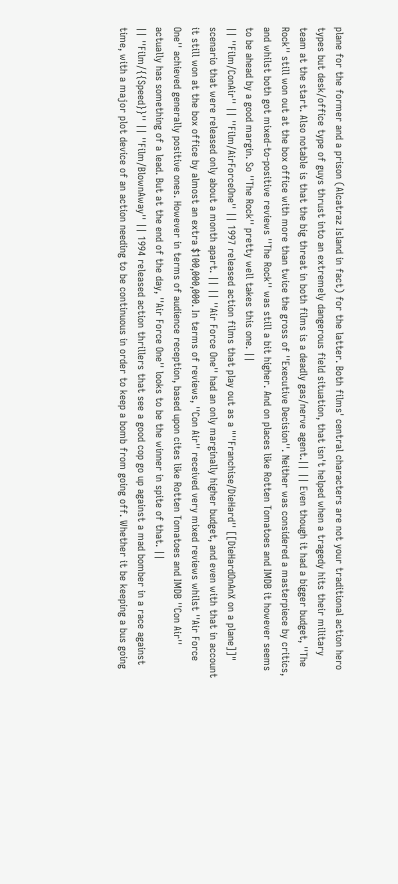plane for the former and a prison (Alcatraz Island in fact) for the latter. Both films' central characters are not your traditional action hero types but desk/office type of guys thrust into an extremely dangerous field situation, that isn't helped when a tragedy hits their military team at the start. Also notable is that the big threat in both films is a deadly gas/nerve agent.|| || Even though it had a bigger budget, ''The Rock'' still won out at the box office with more than twice the gross of ''Executive Decision''. Neither was considered a masterpiece by critics, and whilst both got mixed-to-positive reviews ''The Rock'' was still a bit higher. And on places like Rotten Tomatoes and IMDB it however seems to be ahead by a good margin. So ''The Rock'' pretty well takes this one. ||
|| ''Film/ConAir'' || ''Film/AirForceOne'' || 1997 released action films that play out as a "''Franchise/DieHard'' [[DieHardOnAnX on a plane]]" scenario that were released only about a month apart. || || ''Air Force One'' had an only marginally higher budget, and even with that in account it still won at the box office by almost an extra $100,000,000. In terms of reviews, ''Con Air'' received very mixed reviews whilst ''Air Force One'' achieved generally positive ones. However in terms of audience reception, based upon cites like Rotten Tomatoes and IMDB ''Con Air'' actually has something of a lead. But at the end of the day, ''Air Force One'' looks to be the winner in spite of that. ||
|| ''Film/{{Speed}}'' || ''Film/BlownAway'' || 1994 released action thrillers that see a good cop go up against a mad bomber in a race against time, with a major plot device of an action needing to be continuous in order to keep a bomb from going off. Whether it be keeping a bus going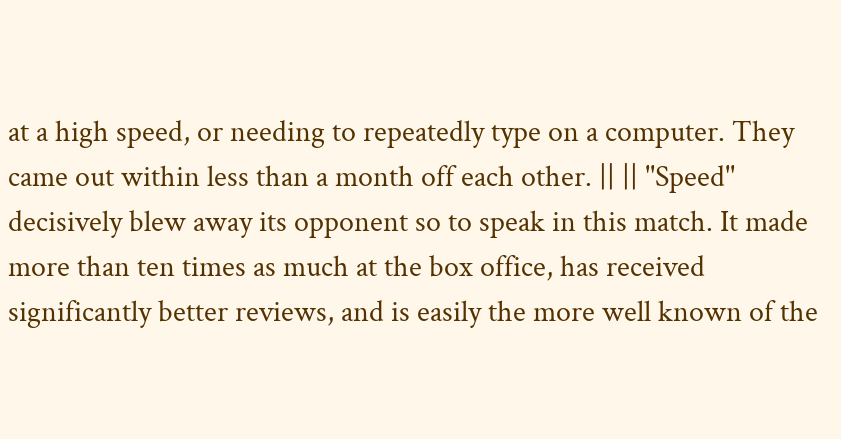at a high speed, or needing to repeatedly type on a computer. They came out within less than a month off each other. || || ''Speed'' decisively blew away its opponent so to speak in this match. It made more than ten times as much at the box office, has received significantly better reviews, and is easily the more well known of the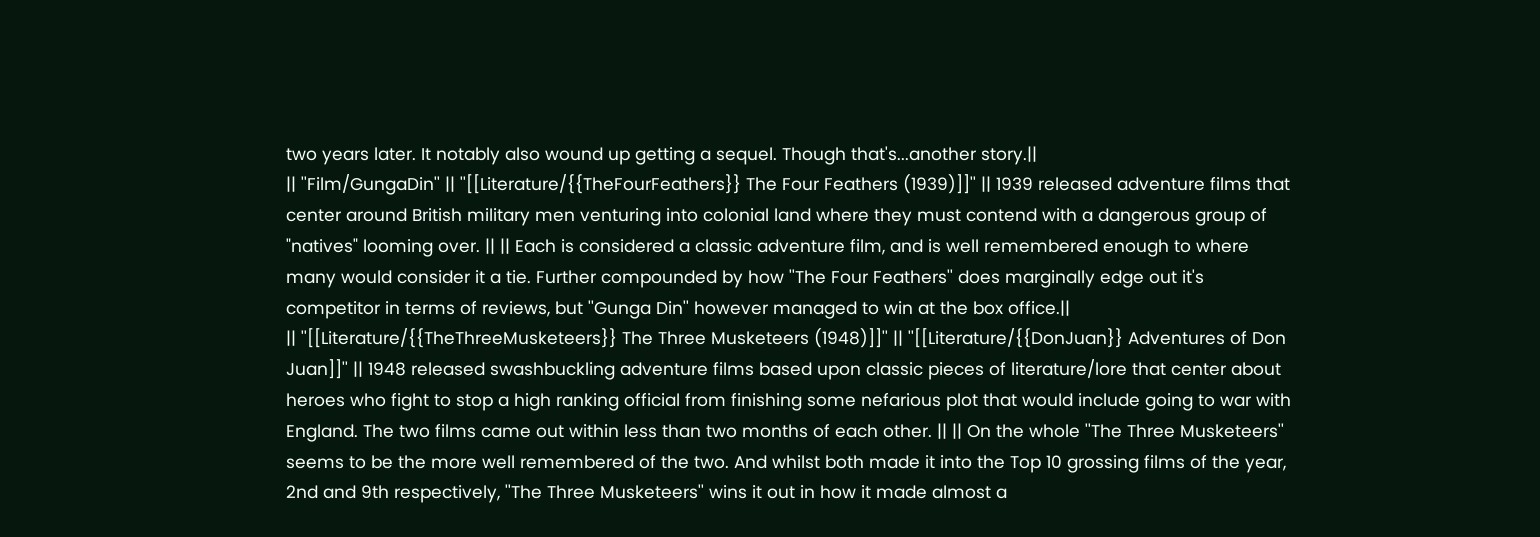two years later. It notably also wound up getting a sequel. Though that's...another story.||
|| ''Film/GungaDin'' || ''[[Literature/{{TheFourFeathers}} The Four Feathers (1939)]]'' || 1939 released adventure films that center around British military men venturing into colonial land where they must contend with a dangerous group of "natives" looming over. || || Each is considered a classic adventure film, and is well remembered enough to where many would consider it a tie. Further compounded by how ''The Four Feathers'' does marginally edge out it's competitor in terms of reviews, but ''Gunga Din'' however managed to win at the box office.||
|| ''[[Literature/{{TheThreeMusketeers}} The Three Musketeers (1948)]]'' || ''[[Literature/{{DonJuan}} Adventures of Don Juan]]'' || 1948 released swashbuckling adventure films based upon classic pieces of literature/lore that center about heroes who fight to stop a high ranking official from finishing some nefarious plot that would include going to war with England. The two films came out within less than two months of each other. || || On the whole ''The Three Musketeers'' seems to be the more well remembered of the two. And whilst both made it into the Top 10 grossing films of the year, 2nd and 9th respectively, ''The Three Musketeers'' wins it out in how it made almost a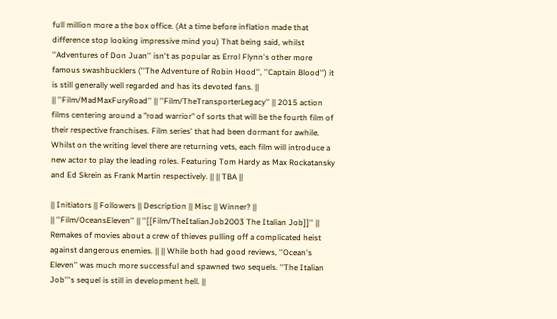full million more a the box office. (At a time before inflation made that difference stop looking impressive mind you) That being said, whilst ''Adventures of Don Juan'' isn't as popular as Errol Flynn's other more famous swashbucklers (''The Adventure of Robin Hood'', ''Captain Blood'') it is still generally well regarded and has its devoted fans. ||
|| ''Film/MadMaxFuryRoad'' || ''Film/TheTransporterLegacy'' || 2015 action films centering around a "road warrior" of sorts that will be the fourth film of their respective franchises. Film series' that had been dormant for awhile. Whilst on the writing level there are returning vets, each film will introduce a new actor to play the leading roles. Featuring Tom Hardy as Max Rockatansky and Ed Skrein as Frank Martin respectively. || || TBA ||

|| Initiators || Followers || Description || Misc || Winner? ||
|| ''Film/OceansEleven'' || ''[[Film/TheItalianJob2003 The Italian Job]]'' || Remakes of movies about a crew of thieves pulling off a complicated heist against dangerous enemies. || || While both had good reviews, ''Ocean's Eleven'' was much more successful and spawned two sequels. ''The Italian Job'''s sequel is still in development hell. ||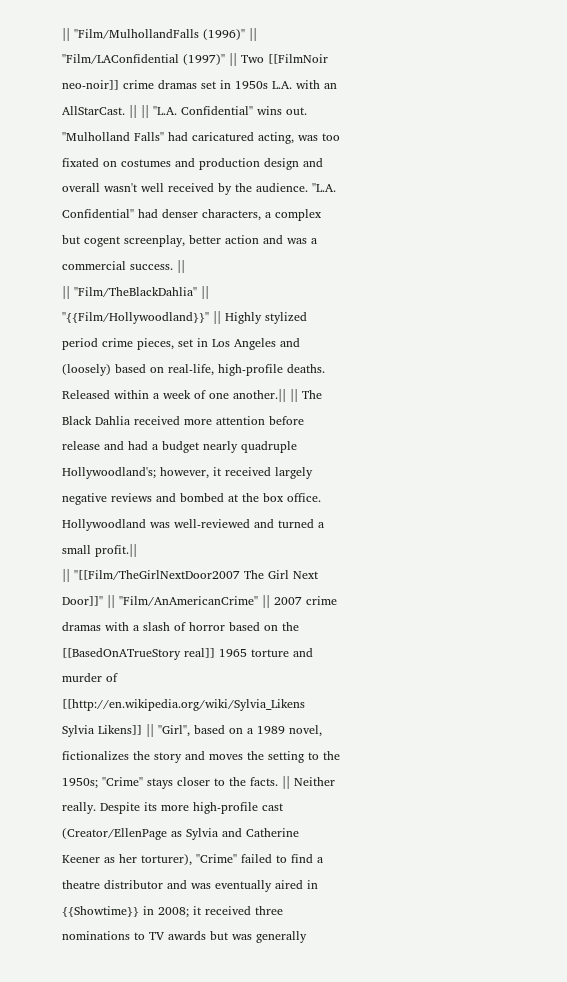|| ''Film/MulhollandFalls (1996)'' || ''Film/LAConfidential (1997)'' || Two [[FilmNoir neo-noir]] crime dramas set in 1950s L.A. with an AllStarCast. || || ''L.A. Confidential'' wins out. ''Mulholland Falls'' had caricatured acting, was too fixated on costumes and production design and overall wasn't well received by the audience. ''L.A. Confidential'' had denser characters, a complex but cogent screenplay, better action and was a commercial success. ||
|| ''Film/TheBlackDahlia'' || ''{{Film/Hollywoodland}}'' || Highly stylized period crime pieces, set in Los Angeles and (loosely) based on real-life, high-profile deaths. Released within a week of one another.|| || The Black Dahlia received more attention before release and had a budget nearly quadruple Hollywoodland's; however, it received largely negative reviews and bombed at the box office. Hollywoodland was well-reviewed and turned a small profit.||
|| ''[[Film/TheGirlNextDoor2007 The Girl Next Door]]'' || ''Film/AnAmericanCrime'' || 2007 crime dramas with a slash of horror based on the [[BasedOnATrueStory real]] 1965 torture and murder of [[http://en.wikipedia.org/wiki/Sylvia_Likens Sylvia Likens]] || ''Girl'', based on a 1989 novel, fictionalizes the story and moves the setting to the 1950s; ''Crime'' stays closer to the facts. || Neither really. Despite its more high-profile cast (Creator/EllenPage as Sylvia and Catherine Keener as her torturer), ''Crime'' failed to find a theatre distributor and was eventually aired in {{Showtime}} in 2008; it received three nominations to TV awards but was generally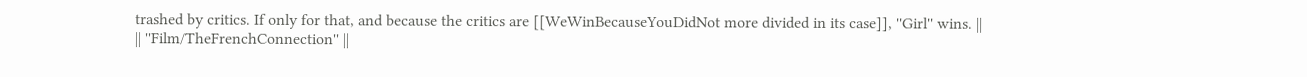trashed by critics. If only for that, and because the critics are [[WeWinBecauseYouDidNot more divided in its case]], ''Girl'' wins. ||
|| ''Film/TheFrenchConnection'' ||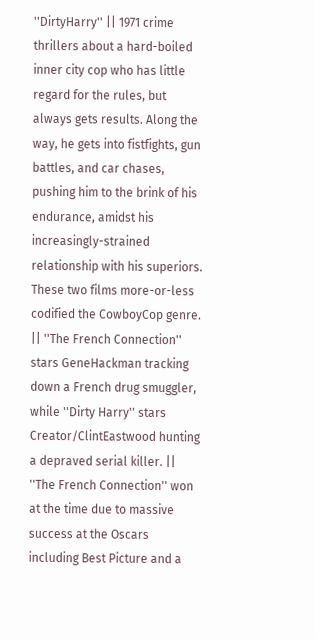''DirtyHarry'' || 1971 crime thrillers about a hard-boiled inner city cop who has little regard for the rules, but always gets results. Along the way, he gets into fistfights, gun battles, and car chases, pushing him to the brink of his endurance, amidst his increasingly-strained relationship with his superiors. These two films more-or-less codified the CowboyCop genre. || ''The French Connection'' stars GeneHackman tracking down a French drug smuggler, while ''Dirty Harry'' stars Creator/ClintEastwood hunting a depraved serial killer. || ''The French Connection'' won at the time due to massive success at the Oscars including Best Picture and a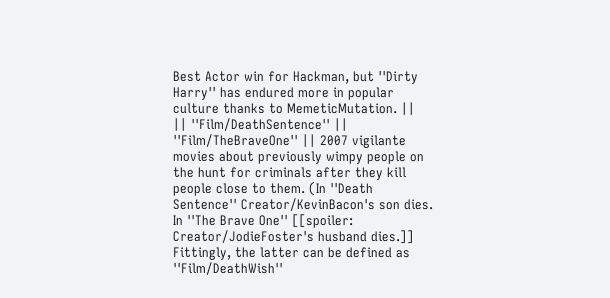Best Actor win for Hackman, but ''Dirty Harry'' has endured more in popular culture thanks to MemeticMutation. ||
|| ''Film/DeathSentence'' || ''Film/TheBraveOne'' || 2007 vigilante movies about previously wimpy people on the hunt for criminals after they kill people close to them. (In ''Death Sentence'' Creator/KevinBacon's son dies. In ''The Brave One'' [[spoiler: Creator/JodieFoster's husband dies.]] Fittingly, the latter can be defined as ''Film/DeathWish''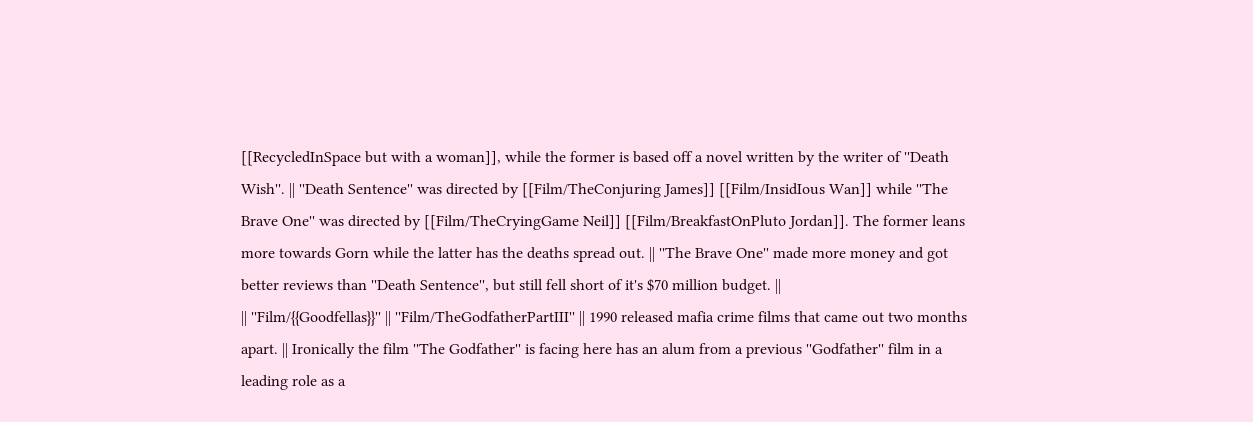[[RecycledInSpace but with a woman]], while the former is based off a novel written by the writer of ''Death Wish''. || ''Death Sentence'' was directed by [[Film/TheConjuring James]] [[Film/InsidIous Wan]] while ''The Brave One'' was directed by [[Film/TheCryingGame Neil]] [[Film/BreakfastOnPluto Jordan]]. The former leans more towards Gorn while the latter has the deaths spread out. || ''The Brave One'' made more money and got better reviews than ''Death Sentence'', but still fell short of it's $70 million budget. ||
|| ''Film/{{Goodfellas}}'' || ''Film/TheGodfatherPartIII'' || 1990 released mafia crime films that came out two months apart. || Ironically the film ''The Godfather'' is facing here has an alum from a previous ''Godfather'' film in a leading role as a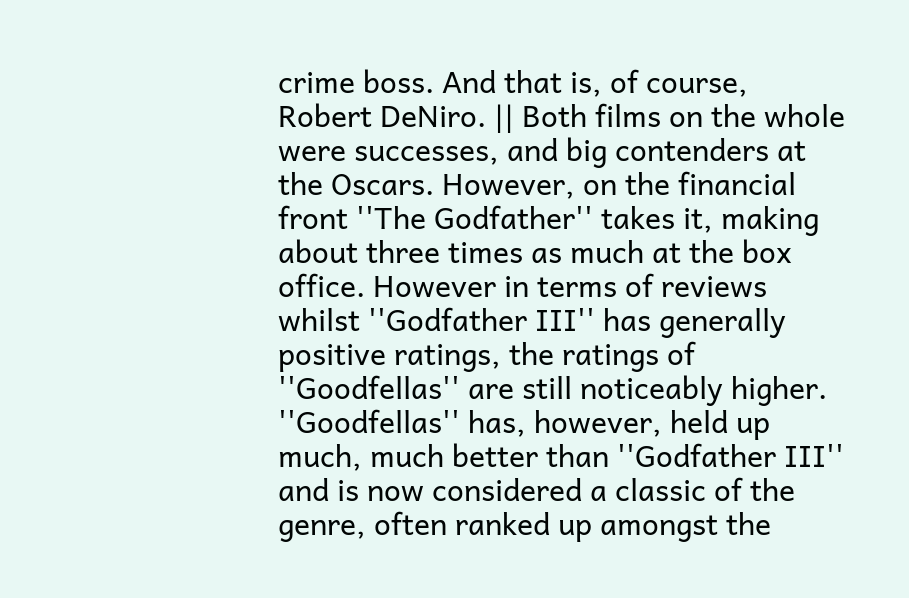crime boss. And that is, of course, Robert DeNiro. || Both films on the whole were successes, and big contenders at the Oscars. However, on the financial front ''The Godfather'' takes it, making about three times as much at the box office. However in terms of reviews whilst ''Godfather III'' has generally positive ratings, the ratings of ''Goodfellas'' are still noticeably higher. ''Goodfellas'' has, however, held up much, much better than ''Godfather III'' and is now considered a classic of the genre, often ranked up amongst the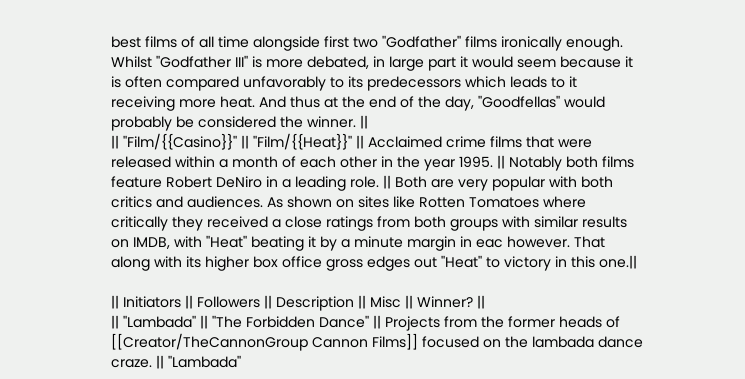best films of all time alongside first two ''Godfather'' films ironically enough. Whilst ''Godfather III'' is more debated, in large part it would seem because it is often compared unfavorably to its predecessors which leads to it receiving more heat. And thus at the end of the day, ''Goodfellas'' would probably be considered the winner. ||
|| ''Film/{{Casino}}'' || ''Film/{{Heat}}'' || Acclaimed crime films that were released within a month of each other in the year 1995. || Notably both films feature Robert DeNiro in a leading role. || Both are very popular with both critics and audiences. As shown on sites like Rotten Tomatoes where critically they received a close ratings from both groups with similar results on IMDB, with ''Heat'' beating it by a minute margin in eac however. That along with its higher box office gross edges out ''Heat'' to victory in this one.||

|| Initiators || Followers || Description || Misc || Winner? ||
|| ''Lambada'' || ''The Forbidden Dance'' || Projects from the former heads of [[Creator/TheCannonGroup Cannon Films]] focused on the lambada dance craze. || ''Lambada''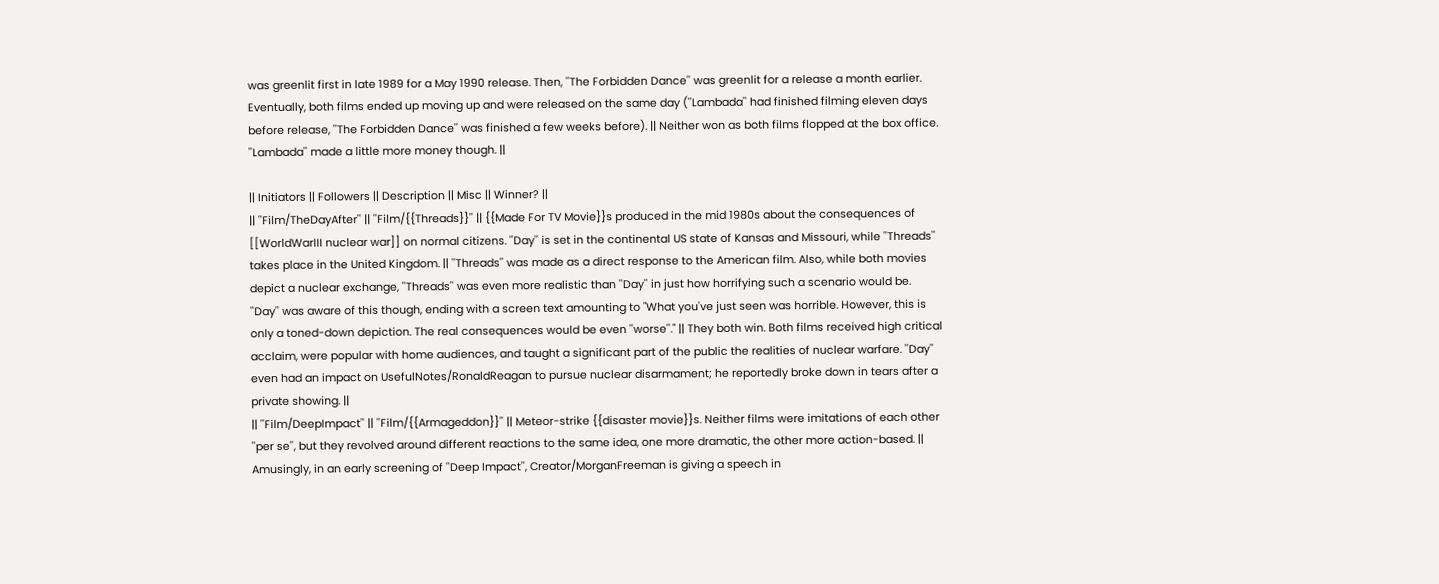was greenlit first in late 1989 for a May 1990 release. Then, ''The Forbidden Dance'' was greenlit for a release a month earlier. Eventually, both films ended up moving up and were released on the same day (''Lambada'' had finished filming eleven days before release, ''The Forbidden Dance'' was finished a few weeks before). || Neither won as both films flopped at the box office. ''Lambada'' made a little more money though. ||

|| Initiators || Followers || Description || Misc || Winner? ||
|| ''Film/TheDayAfter'' || ''Film/{{Threads}}'' || {{Made For TV Movie}}s produced in the mid 1980s about the consequences of [[WorldWarIII nuclear war]] on normal citizens. ''Day'' is set in the continental US state of Kansas and Missouri, while ''Threads'' takes place in the United Kingdom. || ''Threads'' was made as a direct response to the American film. Also, while both movies depict a nuclear exchange, ''Threads'' was even more realistic than ''Day'' in just how horrifying such a scenario would be. ''Day'' was aware of this though, ending with a screen text amounting to "What you've just seen was horrible. However, this is only a toned-down depiction. The real consequences would be even ''worse''." || They both win. Both films received high critical acclaim, were popular with home audiences, and taught a significant part of the public the realities of nuclear warfare. ''Day'' even had an impact on UsefulNotes/RonaldReagan to pursue nuclear disarmament; he reportedly broke down in tears after a private showing. ||
|| ''Film/DeepImpact'' || ''Film/{{Armageddon}}'' || Meteor-strike {{disaster movie}}s. Neither films were imitations of each other ''per se'', but they revolved around different reactions to the same idea, one more dramatic, the other more action-based. || Amusingly, in an early screening of ''Deep Impact'', Creator/MorganFreeman is giving a speech in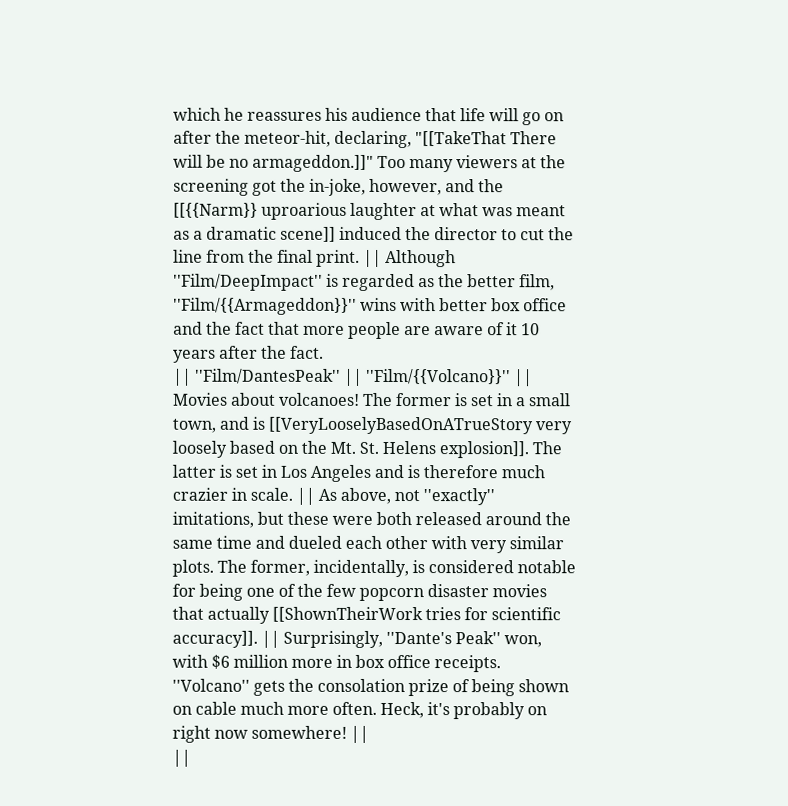which he reassures his audience that life will go on after the meteor-hit, declaring, "[[TakeThat There will be no armageddon.]]" Too many viewers at the screening got the in-joke, however, and the [[{{Narm}} uproarious laughter at what was meant as a dramatic scene]] induced the director to cut the line from the final print. || Although ''Film/DeepImpact'' is regarded as the better film, ''Film/{{Armageddon}}'' wins with better box office and the fact that more people are aware of it 10 years after the fact.
|| ''Film/DantesPeak'' || ''Film/{{Volcano}}'' || Movies about volcanoes! The former is set in a small town, and is [[VeryLooselyBasedOnATrueStory very loosely based on the Mt. St. Helens explosion]]. The latter is set in Los Angeles and is therefore much crazier in scale. || As above, not ''exactly'' imitations, but these were both released around the same time and dueled each other with very similar plots. The former, incidentally, is considered notable for being one of the few popcorn disaster movies that actually [[ShownTheirWork tries for scientific accuracy]]. || Surprisingly, ''Dante's Peak'' won, with $6 million more in box office receipts. ''Volcano'' gets the consolation prize of being shown on cable much more often. Heck, it's probably on right now somewhere! ||
||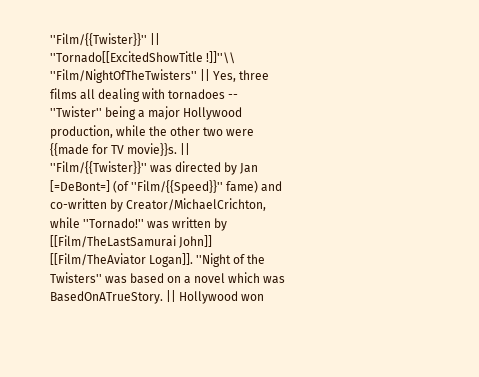''Film/{{Twister}}'' || ''Tornado[[ExcitedShowTitle !]]''\\
''Film/NightOfTheTwisters'' || Yes, three films all dealing with tornadoes -- ''Twister'' being a major Hollywood production, while the other two were {{made for TV movie}}s. || ''Film/{{Twister}}'' was directed by Jan [=DeBont=] (of ''Film/{{Speed}}'' fame) and co-written by Creator/MichaelCrichton, while ''Tornado!'' was written by [[Film/TheLastSamurai John]] [[Film/TheAviator Logan]]. ''Night of the Twisters'' was based on a novel which was BasedOnATrueStory. || Hollywood won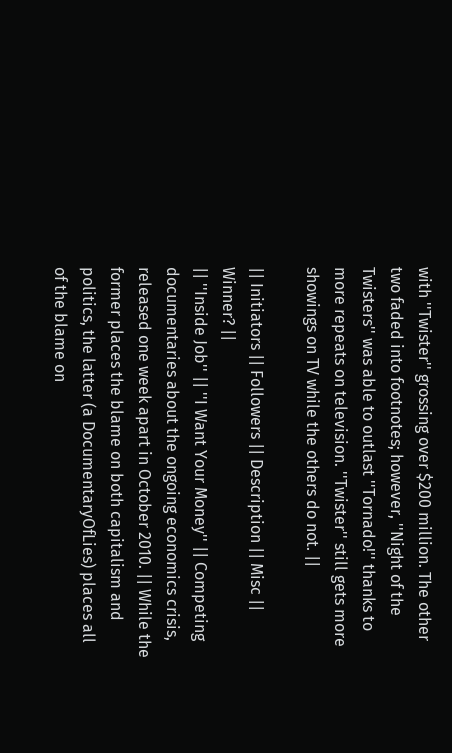with ''Twister'' grossing over $200 million. The other two faded into footnotes; however, ''Night of the Twisters'' was able to outlast ''Tornado!'' thanks to more repeats on television. ''Twister'' still gets more showings on TV while the others do not. ||

|| Initiators || Followers || Description || Misc || Winner? ||
|| ''Inside Job'' || ''I Want Your Money'' || Competing documentaries about the ongoing economics crisis, released one week apart in October 2010. || While the former places the blame on both capitalism and politics, the latter (a DocumentaryOfLies) places all of the blame on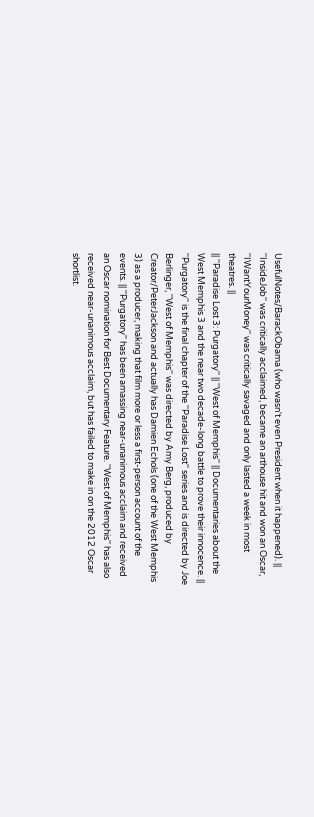UsefulNotes/BarackObama (who wasn't even President when it happened). || ''InsideJob'' was critically acclaimed, became an arthouse hit and won an Oscar, ''IWantYourMoney'' was critically savaged and only lasted a week in most theatres. ||
|| ''Paradise Lost 3: Purgatory'' || ''West of Memphis'' || Documentaries about the West Memphis 3 and the near two decade-long battle to prove their innocence. || ''Purgatory'' is the final chapter of the ''Paradise Lost'' series and is directed by Joe Berlinger, ''West of Memphis'' was directed by Amy Berg, produced by Creator/PeterJackson and actually has Damien Echols (one of the West Memphis 3) as a producer, making that film more or less a first-person account of the events. || ''Purgatory'' has been amassing near-unanimous acclaim and received an Oscar nomination for Best Documentary Feature. ''West of Memphis'' has also received near-unanimous acclaim, but has failed to make in on the 2012 Oscar shortlist.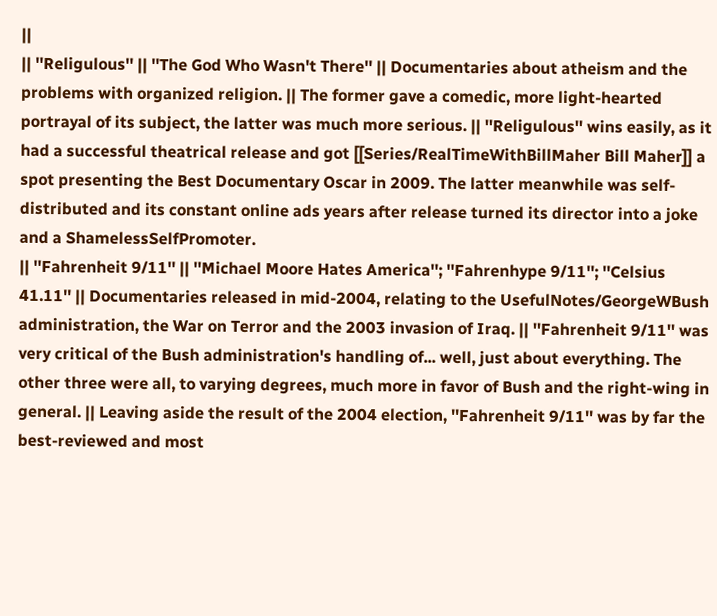||
|| ''Religulous'' || ''The God Who Wasn't There'' || Documentaries about atheism and the problems with organized religion. || The former gave a comedic, more light-hearted portrayal of its subject, the latter was much more serious. || ''Religulous'' wins easily, as it had a successful theatrical release and got [[Series/RealTimeWithBillMaher Bill Maher]] a spot presenting the Best Documentary Oscar in 2009. The latter meanwhile was self-distributed and its constant online ads years after release turned its director into a joke and a ShamelessSelfPromoter.
|| ''Fahrenheit 9/11'' || ''Michael Moore Hates America''; ''Fahrenhype 9/11''; ''Celsius 41.11'' || Documentaries released in mid-2004, relating to the UsefulNotes/GeorgeWBush administration, the War on Terror and the 2003 invasion of Iraq. || ''Fahrenheit 9/11'' was very critical of the Bush administration's handling of... well, just about everything. The other three were all, to varying degrees, much more in favor of Bush and the right-wing in general. || Leaving aside the result of the 2004 election, ''Fahrenheit 9/11'' was by far the best-reviewed and most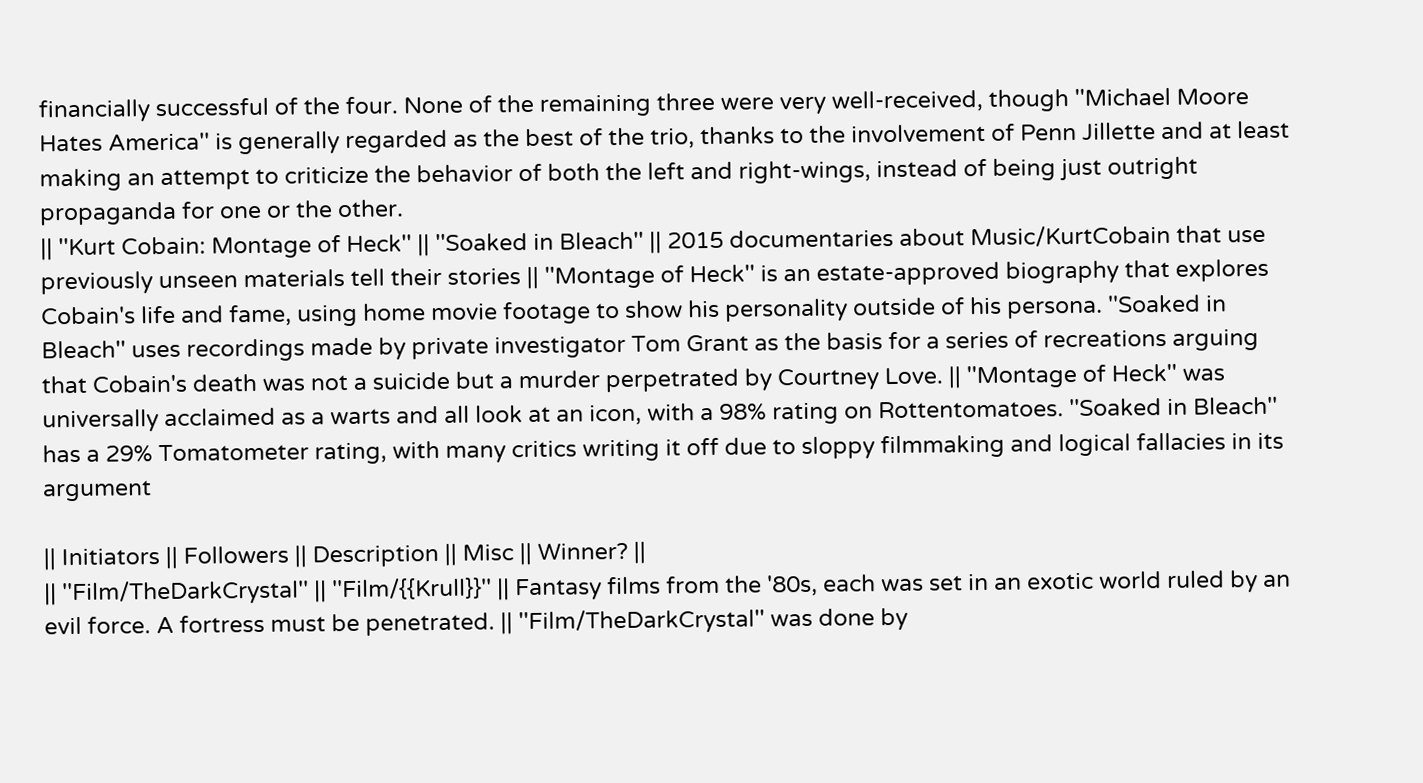financially successful of the four. None of the remaining three were very well-received, though ''Michael Moore Hates America'' is generally regarded as the best of the trio, thanks to the involvement of Penn Jillette and at least making an attempt to criticize the behavior of both the left and right-wings, instead of being just outright propaganda for one or the other.
|| ''Kurt Cobain: Montage of Heck'' || ''Soaked in Bleach'' || 2015 documentaries about Music/KurtCobain that use previously unseen materials tell their stories || ''Montage of Heck'' is an estate-approved biography that explores Cobain's life and fame, using home movie footage to show his personality outside of his persona. ''Soaked in Bleach'' uses recordings made by private investigator Tom Grant as the basis for a series of recreations arguing that Cobain's death was not a suicide but a murder perpetrated by Courtney Love. || ''Montage of Heck'' was universally acclaimed as a warts and all look at an icon, with a 98% rating on Rottentomatoes. ''Soaked in Bleach'' has a 29% Tomatometer rating, with many critics writing it off due to sloppy filmmaking and logical fallacies in its argument

|| Initiators || Followers || Description || Misc || Winner? ||
|| ''Film/TheDarkCrystal'' || ''Film/{{Krull}}'' || Fantasy films from the '80s, each was set in an exotic world ruled by an evil force. A fortress must be penetrated. || ''Film/TheDarkCrystal'' was done by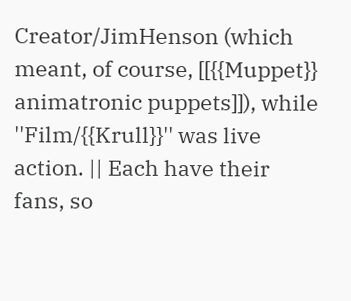Creator/JimHenson (which meant, of course, [[{{Muppet}} animatronic puppets]]), while ''Film/{{Krull}}'' was live action. || Each have their fans, so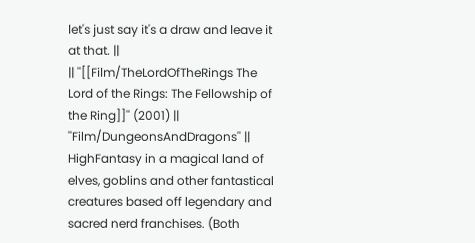let's just say it's a draw and leave it at that. ||
|| ''[[Film/TheLordOfTheRings The Lord of the Rings: The Fellowship of the Ring]]'' (2001) || ''Film/DungeonsAndDragons'' || HighFantasy in a magical land of elves, goblins and other fantastical creatures based off legendary and sacred nerd franchises. (Both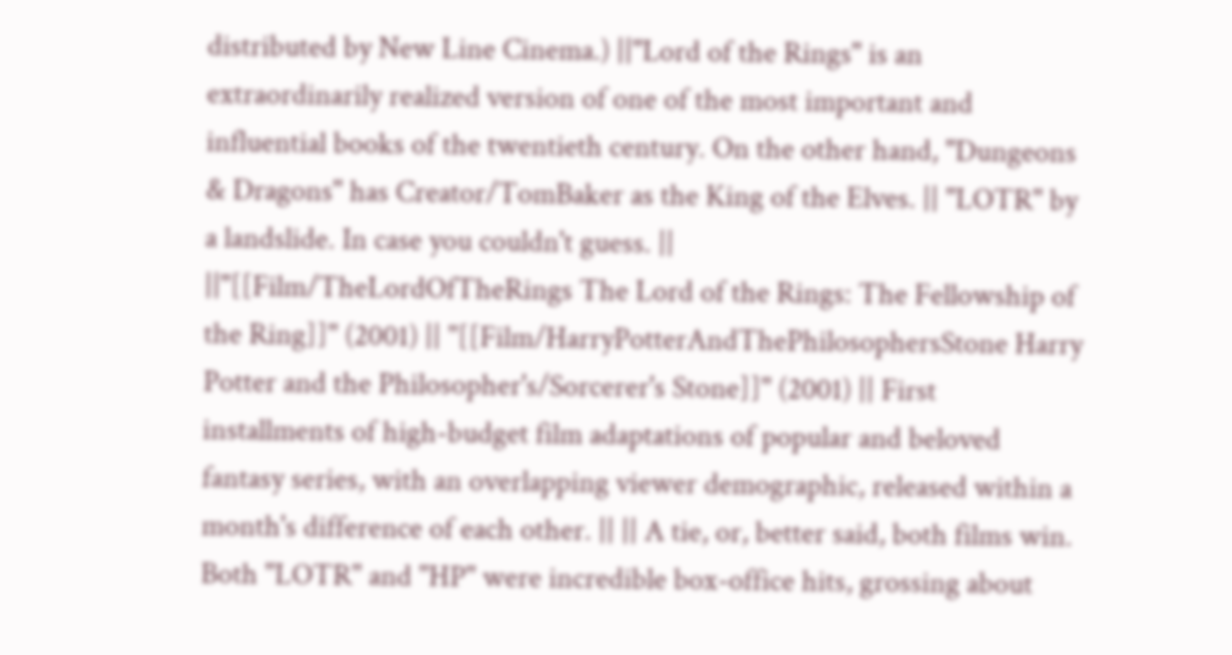distributed by New Line Cinema.) ||''Lord of the Rings'' is an extraordinarily realized version of one of the most important and influential books of the twentieth century. On the other hand, ''Dungeons & Dragons'' has Creator/TomBaker as the King of the Elves. || ''LOTR'' by a landslide. In case you couldn't guess. ||
||''[[Film/TheLordOfTheRings The Lord of the Rings: The Fellowship of the Ring]]'' (2001) || ''[[Film/HarryPotterAndThePhilosophersStone Harry Potter and the Philosopher's/Sorcerer's Stone]]'' (2001) || First installments of high-budget film adaptations of popular and beloved fantasy series, with an overlapping viewer demographic, released within a month's difference of each other. || || A tie, or, better said, both films win. Both ''LOTR'' and ''HP'' were incredible box-office hits, grossing about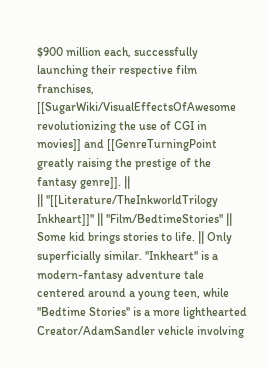$900 million each, successfully launching their respective film franchises, [[SugarWiki/VisualEffectsOfAwesome revolutionizing the use of CGI in movies]] and [[GenreTurningPoint greatly raising the prestige of the fantasy genre]]. ||
|| ''[[Literature/TheInkworldTrilogy Inkheart]]'' || ''Film/BedtimeStories'' || Some kid brings stories to life. || Only superficially similar. ''Inkheart'' is a modern-fantasy adventure tale centered around a young teen, while ''Bedtime Stories'' is a more lighthearted Creator/AdamSandler vehicle involving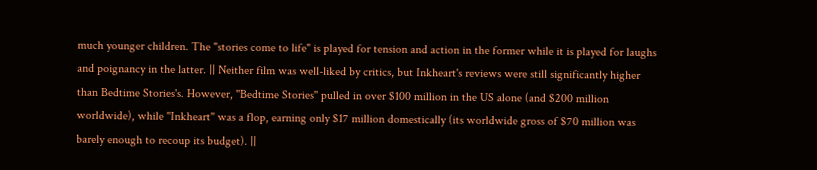much younger children. The "stories come to life" is played for tension and action in the former while it is played for laughs and poignancy in the latter. || Neither film was well-liked by critics, but Inkheart's reviews were still significantly higher than Bedtime Stories's. However, ''Bedtime Stories'' pulled in over $100 million in the US alone (and $200 million worldwide), while ''Inkheart'' was a flop, earning only $17 million domestically (its worldwide gross of $70 million was barely enough to recoup its budget). ||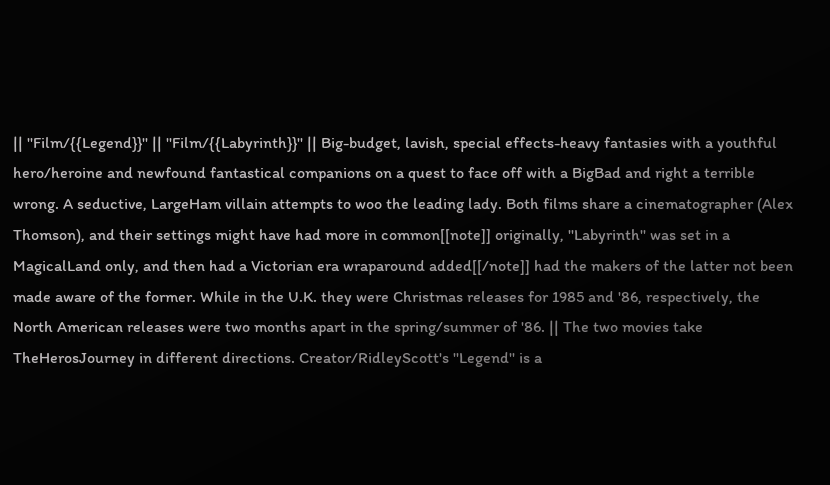|| ''Film/{{Legend}}'' || ''Film/{{Labyrinth}}'' || Big-budget, lavish, special effects-heavy fantasies with a youthful hero/heroine and newfound fantastical companions on a quest to face off with a BigBad and right a terrible wrong. A seductive, LargeHam villain attempts to woo the leading lady. Both films share a cinematographer (Alex Thomson), and their settings might have had more in common[[note]] originally, ''Labyrinth'' was set in a MagicalLand only, and then had a Victorian era wraparound added[[/note]] had the makers of the latter not been made aware of the former. While in the U.K. they were Christmas releases for 1985 and '86, respectively, the North American releases were two months apart in the spring/summer of '86. || The two movies take TheHerosJourney in different directions. Creator/RidleyScott's ''Legend'' is a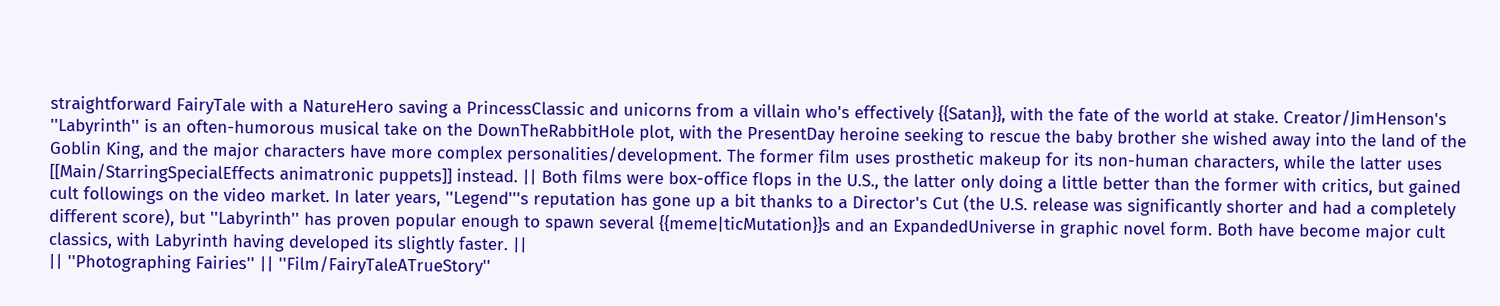straightforward FairyTale with a NatureHero saving a PrincessClassic and unicorns from a villain who's effectively {{Satan}}, with the fate of the world at stake. Creator/JimHenson's ''Labyrinth'' is an often-humorous musical take on the DownTheRabbitHole plot, with the PresentDay heroine seeking to rescue the baby brother she wished away into the land of the Goblin King, and the major characters have more complex personalities/development. The former film uses prosthetic makeup for its non-human characters, while the latter uses [[Main/StarringSpecialEffects animatronic puppets]] instead. || Both films were box-office flops in the U.S., the latter only doing a little better than the former with critics, but gained cult followings on the video market. In later years, ''Legend'''s reputation has gone up a bit thanks to a Director's Cut (the U.S. release was significantly shorter and had a completely different score), but ''Labyrinth'' has proven popular enough to spawn several {{meme|ticMutation}}s and an ExpandedUniverse in graphic novel form. Both have become major cult classics, with Labyrinth having developed its slightly faster. ||
|| ''Photographing Fairies'' || ''Film/FairyTaleATrueStory''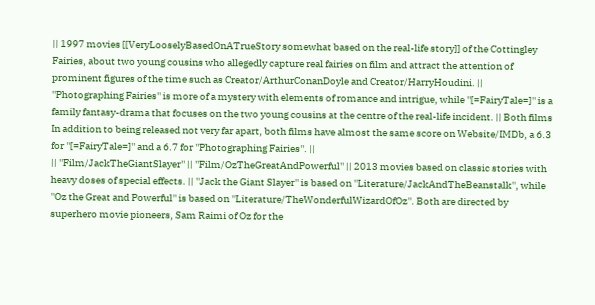|| 1997 movies [[VeryLooselyBasedOnATrueStory somewhat based on the real-life story]] of the Cottingley Fairies, about two young cousins who allegedly capture real fairies on film and attract the attention of prominent figures of the time such as Creator/ArthurConanDoyle and Creator/HarryHoudini. || ''Photographing Fairies'' is more of a mystery with elements of romance and intrigue, while ''[=FairyTale=]'' is a family fantasy-drama that focuses on the two young cousins at the centre of the real-life incident. || Both films In addition to being released not very far apart, both films have almost the same score on Website/IMDb, a 6.3 for ''[=FairyTale=]'' and a 6.7 for ''Photographing Fairies''. ||
|| ''Film/JackTheGiantSlayer'' || ''Film/OzTheGreatAndPowerful'' || 2013 movies based on classic stories with heavy doses of special effects. || ''Jack the Giant Slayer'' is based on ''Literature/JackAndTheBeanstalk'', while ''Oz the Great and Powerful'' is based on ''Literature/TheWonderfulWizardOfOz''. Both are directed by superhero movie pioneers, Sam Raimi of Oz for the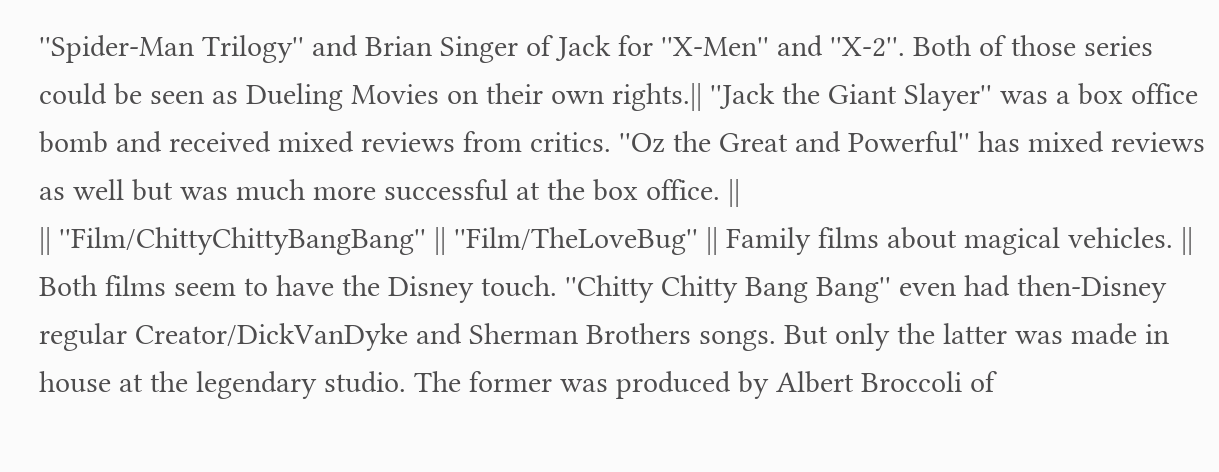''Spider-Man Trilogy'' and Brian Singer of Jack for ''X-Men'' and ''X-2''. Both of those series could be seen as Dueling Movies on their own rights.|| ''Jack the Giant Slayer'' was a box office bomb and received mixed reviews from critics. ''Oz the Great and Powerful'' has mixed reviews as well but was much more successful at the box office. ||
|| ''Film/ChittyChittyBangBang'' || ''Film/TheLoveBug'' || Family films about magical vehicles. || Both films seem to have the Disney touch. ''Chitty Chitty Bang Bang'' even had then-Disney regular Creator/DickVanDyke and Sherman Brothers songs. But only the latter was made in house at the legendary studio. The former was produced by Albert Broccoli of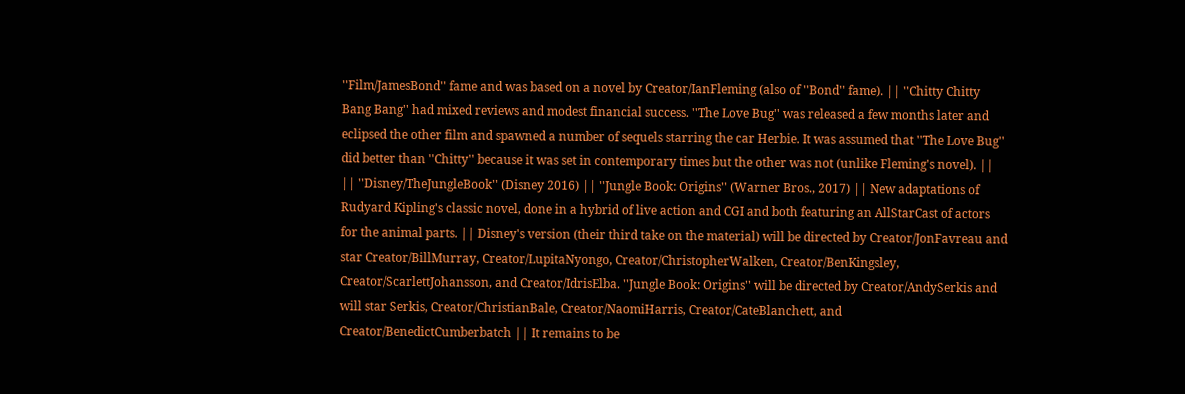''Film/JamesBond'' fame and was based on a novel by Creator/IanFleming (also of ''Bond'' fame). || ''Chitty Chitty Bang Bang'' had mixed reviews and modest financial success. ''The Love Bug'' was released a few months later and eclipsed the other film and spawned a number of sequels starring the car Herbie. It was assumed that ''The Love Bug'' did better than ''Chitty'' because it was set in contemporary times but the other was not (unlike Fleming's novel). ||
|| ''Disney/TheJungleBook'' (Disney 2016) || ''Jungle Book: Origins'' (Warner Bros., 2017) || New adaptations of Rudyard Kipling's classic novel, done in a hybrid of live action and CGI and both featuring an AllStarCast of actors for the animal parts. || Disney's version (their third take on the material) will be directed by Creator/JonFavreau and star Creator/BillMurray, Creator/LupitaNyongo, Creator/ChristopherWalken, Creator/BenKingsley, Creator/ScarlettJohansson, and Creator/IdrisElba. ''Jungle Book: Origins'' will be directed by Creator/AndySerkis and will star Serkis, Creator/ChristianBale, Creator/NaomiHarris, Creator/CateBlanchett, and Creator/BenedictCumberbatch || It remains to be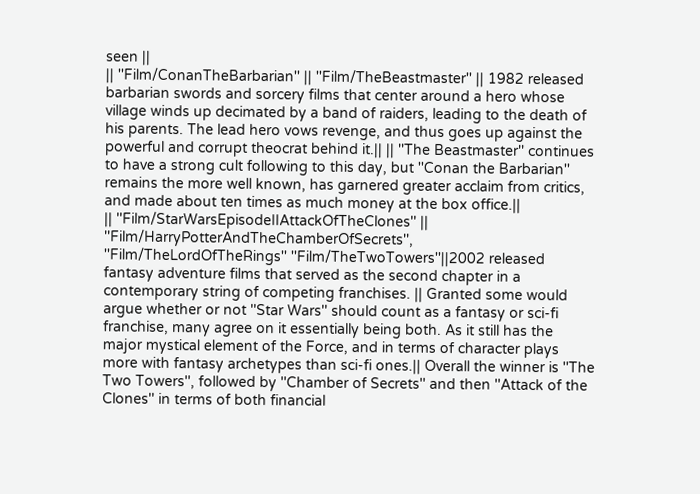seen ||
|| ''Film/ConanTheBarbarian'' || ''Film/TheBeastmaster'' || 1982 released barbarian swords and sorcery films that center around a hero whose village winds up decimated by a band of raiders, leading to the death of his parents. The lead hero vows revenge, and thus goes up against the powerful and corrupt theocrat behind it.|| || ''The Beastmaster'' continues to have a strong cult following to this day, but ''Conan the Barbarian'' remains the more well known, has garnered greater acclaim from critics, and made about ten times as much money at the box office.||
|| ''Film/StarWarsEpisodeIIAttackOfTheClones'' || ''Film/HarryPotterAndTheChamberOfSecrets'', ''Film/TheLordOfTheRings'' ''Film/TheTwoTowers''||2002 released fantasy adventure films that served as the second chapter in a contemporary string of competing franchises. || Granted some would argue whether or not ''Star Wars'' should count as a fantasy or sci-fi franchise, many agree on it essentially being both. As it still has the major mystical element of the Force, and in terms of character plays more with fantasy archetypes than sci-fi ones.|| Overall the winner is ''The Two Towers'', followed by ''Chamber of Secrets'' and then ''Attack of the Clones'' in terms of both financial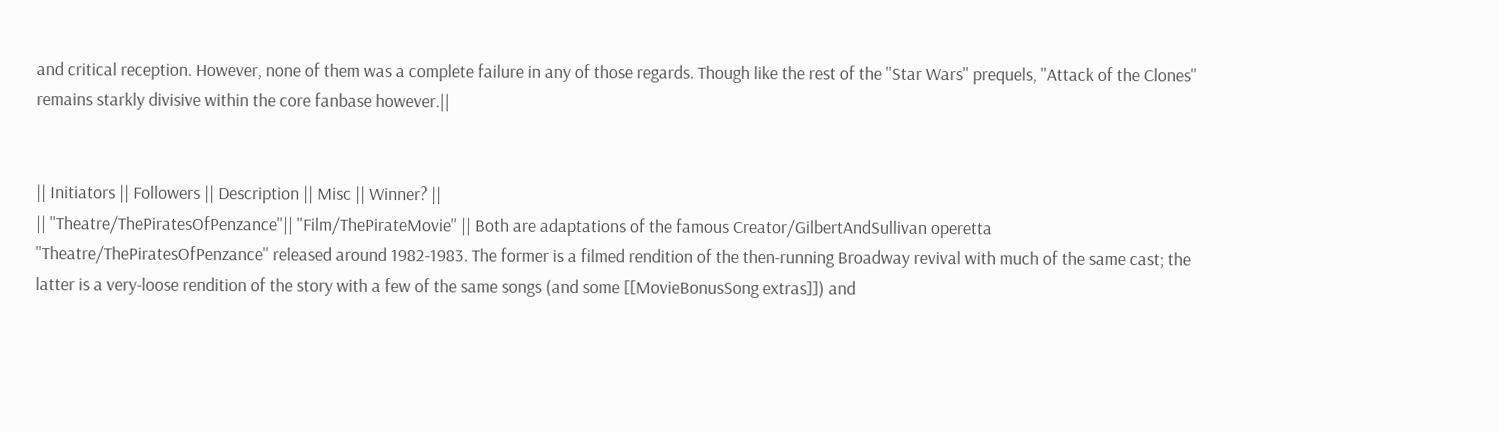and critical reception. However, none of them was a complete failure in any of those regards. Though like the rest of the ''Star Wars'' prequels, ''Attack of the Clones'' remains starkly divisive within the core fanbase however.||


|| Initiators || Followers || Description || Misc || Winner? ||
|| ''Theatre/ThePiratesOfPenzance''|| ''Film/ThePirateMovie'' || Both are adaptations of the famous Creator/GilbertAndSullivan operetta ''Theatre/ThePiratesOfPenzance'' released around 1982-1983. The former is a filmed rendition of the then-running Broadway revival with much of the same cast; the latter is a very-loose rendition of the story with a few of the same songs (and some [[MovieBonusSong extras]]) and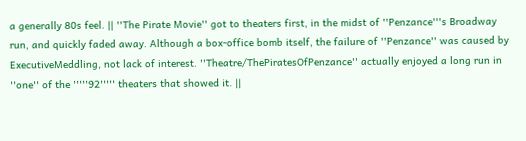a generally 80s feel. || ''The Pirate Movie'' got to theaters first, in the midst of ''Penzance'''s Broadway run, and quickly faded away. Although a box-office bomb itself, the failure of ''Penzance'' was caused by ExecutiveMeddling, not lack of interest. ''Theatre/ThePiratesOfPenzance'' actually enjoyed a long run in ''one'' of the '''''92''''' theaters that showed it. ||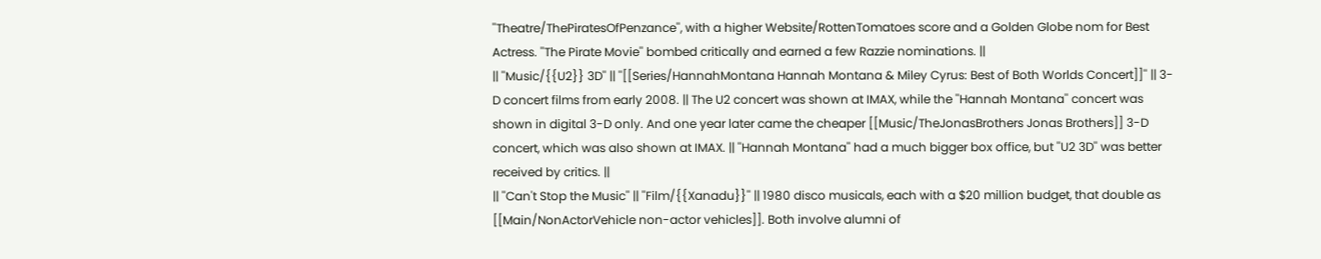''Theatre/ThePiratesOfPenzance'', with a higher Website/RottenTomatoes score and a Golden Globe nom for Best Actress. ''The Pirate Movie'' bombed critically and earned a few Razzie nominations. ||
|| ''Music/{{U2}} 3D'' || ''[[Series/HannahMontana Hannah Montana & Miley Cyrus: Best of Both Worlds Concert]]'' || 3-D concert films from early 2008. || The U2 concert was shown at IMAX, while the ''Hannah Montana'' concert was shown in digital 3-D only. And one year later came the cheaper [[Music/TheJonasBrothers Jonas Brothers]] 3-D concert, which was also shown at IMAX. || ''Hannah Montana'' had a much bigger box office, but ''U2 3D'' was better received by critics. ||
|| ''Can't Stop the Music'' || ''Film/{{Xanadu}}'' || 1980 disco musicals, each with a $20 million budget, that double as [[Main/NonActorVehicle non-actor vehicles]]. Both involve alumni of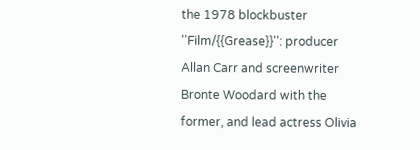the 1978 blockbuster ''Film/{{Grease}}'': producer Allan Carr and screenwriter Bronte Woodard with the former, and lead actress Olivia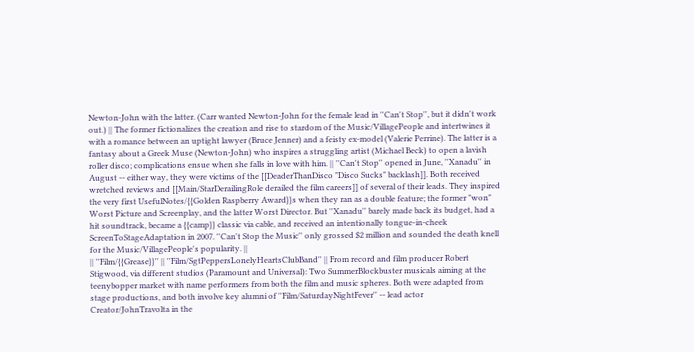Newton-John with the latter. (Carr wanted Newton-John for the female lead in ''Can't Stop'', but it didn't work out.) || The former fictionalizes the creation and rise to stardom of the Music/VillagePeople and intertwines it with a romance between an uptight lawyer (Bruce Jenner) and a feisty ex-model (Valerie Perrine). The latter is a fantasy about a Greek Muse (Newton-John) who inspires a struggling artist (Michael Beck) to open a lavish roller disco; complications ensue when she falls in love with him. || ''Can't Stop'' opened in June, ''Xanadu'' in August -- either way, they were victims of the [[DeaderThanDisco "Disco Sucks" backlash]]. Both received wretched reviews and [[Main/StarDerailingRole derailed the film careers]] of several of their leads. They inspired the very first UsefulNotes/{{Golden Raspberry Award}}s when they ran as a double feature; the former "won" Worst Picture and Screenplay, and the latter Worst Director. But ''Xanadu'' barely made back its budget, had a hit soundtrack, became a {{camp}} classic via cable, and received an intentionally tongue-in-cheek ScreenToStageAdaptation in 2007. ''Can't Stop the Music'' only grossed $2 million and sounded the death knell for the Music/VillagePeople's popularity. ||
|| ''Film/{{Grease}}'' || ''Film/SgtPeppersLonelyHeartsClubBand'' || From record and film producer Robert Stigwood, via different studios (Paramount and Universal): Two SummerBlockbuster musicals aiming at the teenybopper market with name performers from both the film and music spheres. Both were adapted from stage productions, and both involve key alumni of ''Film/SaturdayNightFever'' -- lead actor Creator/JohnTravolta in the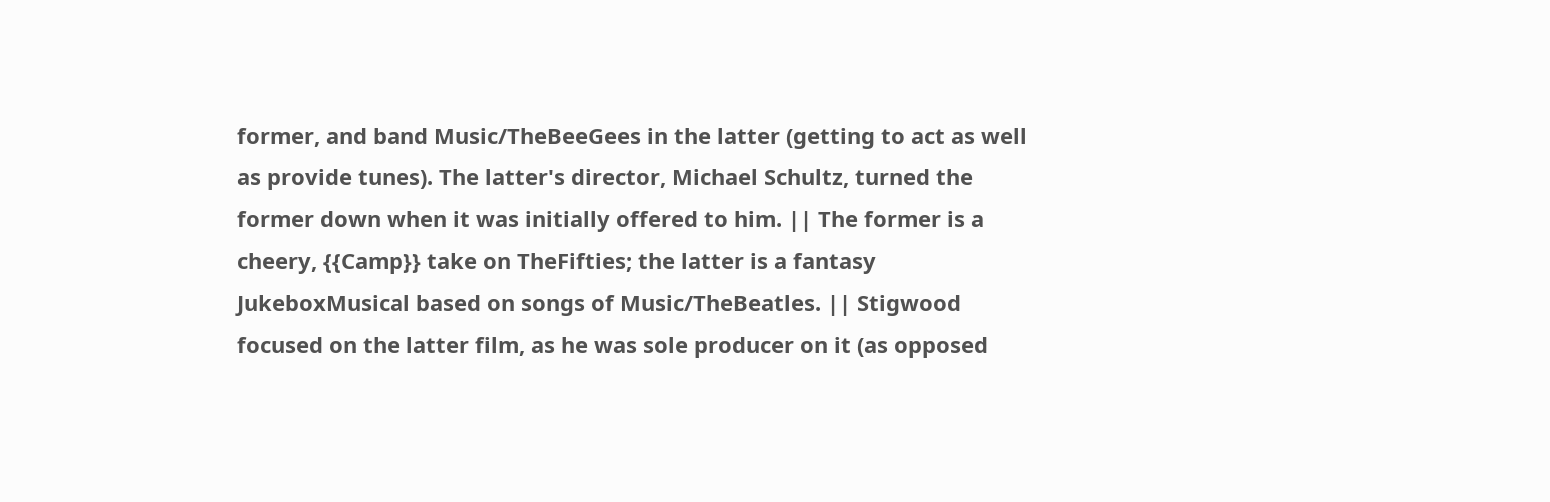former, and band Music/TheBeeGees in the latter (getting to act as well as provide tunes). The latter's director, Michael Schultz, turned the former down when it was initially offered to him. || The former is a cheery, {{Camp}} take on TheFifties; the latter is a fantasy JukeboxMusical based on songs of Music/TheBeatles. || Stigwood focused on the latter film, as he was sole producer on it (as opposed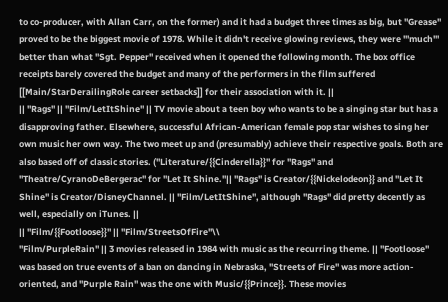to co-producer, with Allan Carr, on the former) and it had a budget three times as big, but ''Grease'' proved to be the biggest movie of 1978. While it didn't receive glowing reviews, they were '''much''' better than what ''Sgt. Pepper'' received when it opened the following month. The box office receipts barely covered the budget and many of the performers in the film suffered [[Main/StarDerailingRole career setbacks]] for their association with it. ||
|| ''Rags'' || ''Film/LetItShine'' || TV movie about a teen boy who wants to be a singing star but has a disapproving father. Elsewhere, successful African-American female pop star wishes to sing her own music her own way. The two meet up and (presumably) achieve their respective goals. Both are also based off of classic stories. (''Literature/{{Cinderella}}'' for ''Rags'' and ''Theatre/CyranoDeBergerac'' for ''Let It Shine.''|| ''Rags'' is Creator/{{Nickelodeon}} and ''Let It Shine'' is Creator/DisneyChannel. || ''Film/LetItShine'', although ''Rags'' did pretty decently as well, especially on iTunes. ||
|| ''Film/{{Footloose}}'' || ''Film/StreetsOfFire''\\
''Film/PurpleRain'' || 3 movies released in 1984 with music as the recurring theme. || ''Footloose'' was based on true events of a ban on dancing in Nebraska, ''Streets of Fire'' was more action-oriented, and ''Purple Rain'' was the one with Music/{{Prince}}. These movies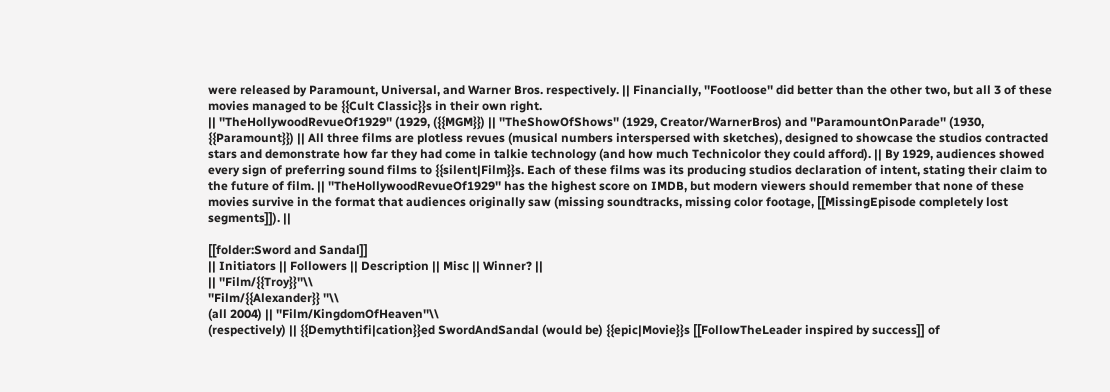were released by Paramount, Universal, and Warner Bros. respectively. || Financially, ''Footloose'' did better than the other two, but all 3 of these movies managed to be {{Cult Classic}}s in their own right.
|| ''TheHollywoodRevueOf1929'' (1929, ({{MGM}}) || ''TheShowOfShows'' (1929, Creator/WarnerBros) and ''ParamountOnParade'' (1930, {{Paramount}}) || All three films are plotless revues (musical numbers interspersed with sketches), designed to showcase the studios contracted stars and demonstrate how far they had come in talkie technology (and how much Technicolor they could afford). || By 1929, audiences showed every sign of preferring sound films to {{silent|Film}}s. Each of these films was its producing studios declaration of intent, stating their claim to the future of film. || ''TheHollywoodRevueOf1929'' has the highest score on IMDB, but modern viewers should remember that none of these movies survive in the format that audiences originally saw (missing soundtracks, missing color footage, [[MissingEpisode completely lost segments]]). ||

[[folder:Sword and Sandal]]
|| Initiators || Followers || Description || Misc || Winner? ||
|| ''Film/{{Troy}}''\\
''Film/{{Alexander}} ''\\
(all 2004) || ''Film/KingdomOfHeaven''\\
(respectively) || {{Demythtifi|cation}}ed SwordAndSandal (would be) {{epic|Movie}}s [[FollowTheLeader inspired by success]] of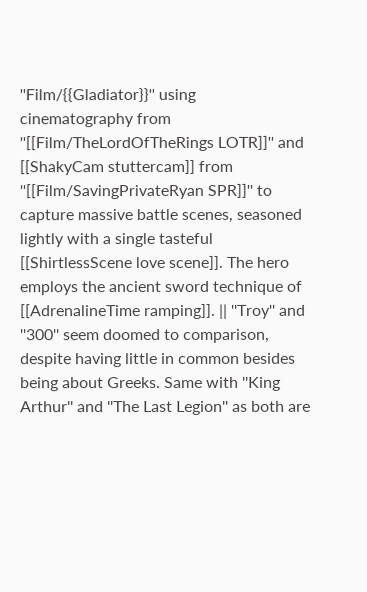''Film/{{Gladiator}}'' using cinematography from ''[[Film/TheLordOfTheRings LOTR]]'' and [[ShakyCam stuttercam]] from ''[[Film/SavingPrivateRyan SPR]]'' to capture massive battle scenes, seasoned lightly with a single tasteful [[ShirtlessScene love scene]]. The hero employs the ancient sword technique of [[AdrenalineTime ramping]]. || ''Troy'' and ''300'' seem doomed to comparison, despite having little in common besides being about Greeks. Same with ''King Arthur'' and ''The Last Legion'' as both are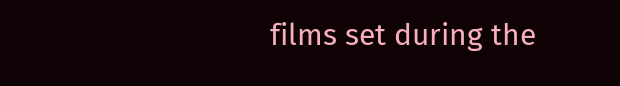films set during the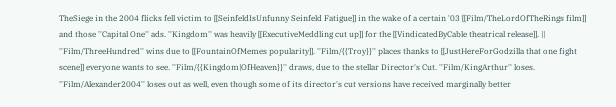TheSiege in the 2004 flicks fell victim to [[SeinfeldIsUnfunny Seinfeld Fatigue]] in the wake of a certain '03 [[Film/TheLordOfTheRings film]] and those ''Capital One'' ads. ''Kingdom'' was heavily [[ExecutiveMeddling cut up]] for the [[VindicatedByCable theatrical release]]. || ''Film/ThreeHundred'' wins due to [[FountainOfMemes popularity]]. ''Film/{{Troy}}'' places thanks to [[JustHereForGodzilla that one fight scene]] everyone wants to see. ''Film/{{Kingdom|OfHeaven}}'' draws, due to the stellar Director's Cut. ''Film/KingArthur'' loses. ''Film/Alexander2004'' loses out as well, even though some of its director's cut versions have received marginally better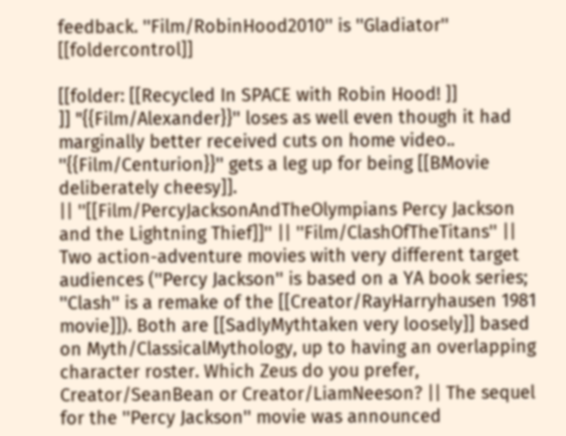feedback. ''Film/RobinHood2010'' is ''Gladiator'' [[foldercontrol]]

[[folder: [[Recycled In SPACE with Robin Hood! ]]
]] "{{Film/Alexander}}'' loses as well even though it had marginally better received cuts on home video.. ''{{Film/Centurion}}'' gets a leg up for being [[BMovie deliberately cheesy]].
|| ''[[Film/PercyJacksonAndTheOlympians Percy Jackson and the Lightning Thief]]'' || ''Film/ClashOfTheTitans'' || Two action-adventure movies with very different target audiences (''Percy Jackson'' is based on a YA book series; ''Clash'' is a remake of the [[Creator/RayHarryhausen 1981 movie]]). Both are [[SadlyMythtaken very loosely]] based on Myth/ClassicalMythology, up to having an overlapping character roster. Which Zeus do you prefer, Creator/SeanBean or Creator/LiamNeeson? || The sequel for the ''Percy Jackson'' movie was announced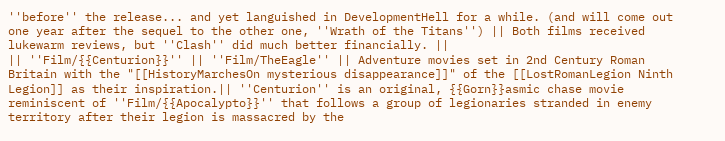''before'' the release... and yet languished in DevelopmentHell for a while. (and will come out one year after the sequel to the other one, ''Wrath of the Titans'') || Both films received lukewarm reviews, but ''Clash'' did much better financially. ||
|| ''Film/{{Centurion}}'' || ''Film/TheEagle'' || Adventure movies set in 2nd Century Roman Britain with the "[[HistoryMarchesOn mysterious disappearance]]" of the [[LostRomanLegion Ninth Legion]] as their inspiration.|| ''Centurion'' is an original, {{Gorn}}asmic chase movie reminiscent of ''Film/{{Apocalypto}}'' that follows a group of legionaries stranded in enemy territory after their legion is massacred by the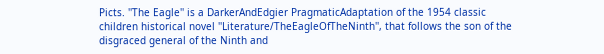Picts. ''The Eagle'' is a DarkerAndEdgier PragmaticAdaptation of the 1954 classic children historical novel ''Literature/TheEagleOfTheNinth'', that follows the son of the disgraced general of the Ninth and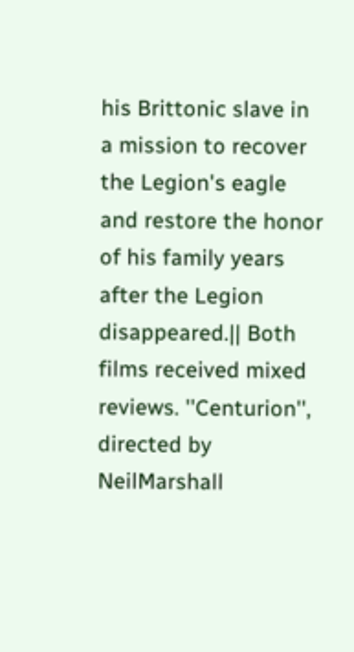his Brittonic slave in a mission to recover the Legion's eagle and restore the honor of his family years after the Legion disappeared.|| Both films received mixed reviews. ''Centurion'', directed by NeilMarshall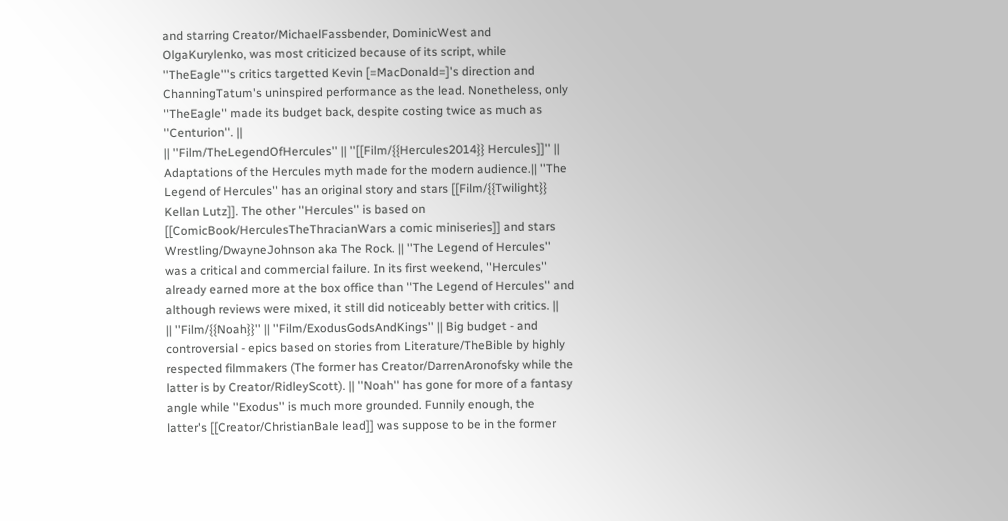and starring Creator/MichaelFassbender, DominicWest and OlgaKurylenko, was most criticized because of its script, while ''TheEagle'''s critics targetted Kevin [=MacDonald=]'s direction and ChanningTatum's uninspired performance as the lead. Nonetheless, only ''TheEagle'' made its budget back, despite costing twice as much as ''Centurion''. ||
|| ''Film/TheLegendOfHercules'' || ''[[Film/{{Hercules2014}} Hercules]]'' || Adaptations of the Hercules myth made for the modern audience.|| ''The Legend of Hercules'' has an original story and stars [[Film/{{Twilight}} Kellan Lutz]]. The other ''Hercules'' is based on [[ComicBook/HerculesTheThracianWars a comic miniseries]] and stars Wrestling/DwayneJohnson aka The Rock. || ''The Legend of Hercules'' was a critical and commercial failure. In its first weekend, ''Hercules'' already earned more at the box office than ''The Legend of Hercules'' and although reviews were mixed, it still did noticeably better with critics. ||
|| ''Film/{{Noah}}'' || ''Film/ExodusGodsAndKings'' || Big budget - and controversial - epics based on stories from Literature/TheBible by highly respected filmmakers (The former has Creator/DarrenAronofsky while the latter is by Creator/RidleyScott). || ''Noah'' has gone for more of a fantasy angle while ''Exodus'' is much more grounded. Funnily enough, the latter's [[Creator/ChristianBale lead]] was suppose to be in the former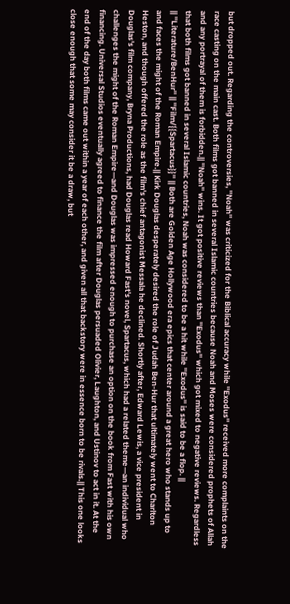but dropped out. Regarding the controversies, ''Noah'' was criticized for the Biblical accuracy while ''Exodus'' received more complaints on the race casting on the main cast. Both films got banned in several Islamic countries because Noah and Moses were considered prophets of Allah and any portrayal of them is forbidden.|| ''Noah'' wins. It got positive reviews than ''Exodus'' which got mixed to negative reviews. Regardless that both films got banned in several Islamic countries, Noah was considered to be a hit while ''Exodus'' is said to be a flop. ||
|| ''Literature/BenHur'' || ''Film/{{Spartacus}}'' || Both are Golden Age Hollywood era epics that center around a great hero who stands up to and faces the might of the Roman Empire.|| Kirk Douglas desperately desired the role of Judah Ben-Hur that ultimately went to Charlton Heston, and though offered the role as the film's chief antagonist Messala he declined. Shortly after, Edward Lewis, a vice president in Douglas's film company, Bryna Productions, had Douglas read Howard Fast's novel, Spartacus, which had a related theme—an individual who challenges the might of the Roman Empire—and Douglas was impressed enough to purchase an option on the book from Fast with his own financing. Universal Studios eventually agreed to finance the film after Douglas persuaded Olivier, Laughton, and Ustinov to act in it. At the end of the day both films came out within a year of each other, and given all that backstory were in essence born to be rivals.|| This one looks close enough that some may consider it be a draw, but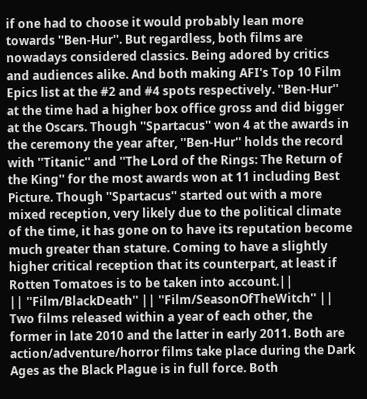if one had to choose it would probably lean more towards ''Ben-Hur''. But regardless, both films are nowadays considered classics. Being adored by critics and audiences alike. And both making AFI's Top 10 Film Epics list at the #2 and #4 spots respectively. ''Ben-Hur'' at the time had a higher box office gross and did bigger at the Oscars. Though ''Spartacus'' won 4 at the awards in the ceremony the year after, ''Ben-Hur'' holds the record with ''Titanic'' and ''The Lord of the Rings: The Return of the King'' for the most awards won at 11 including Best Picture. Though ''Spartacus'' started out with a more mixed reception, very likely due to the political climate of the time, it has gone on to have its reputation become much greater than stature. Coming to have a slightly higher critical reception that its counterpart, at least if Rotten Tomatoes is to be taken into account.||
|| ''Film/BlackDeath'' || ''Film/SeasonOfTheWitch'' || Two films released within a year of each other, the former in late 2010 and the latter in early 2011. Both are action/adventure/horror films take place during the Dark Ages as the Black Plague is in full force. Both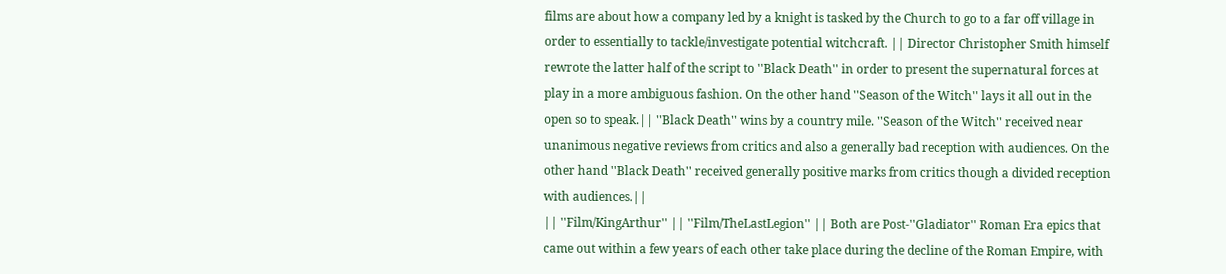films are about how a company led by a knight is tasked by the Church to go to a far off village in order to essentially to tackle/investigate potential witchcraft. || Director Christopher Smith himself rewrote the latter half of the script to ''Black Death'' in order to present the supernatural forces at play in a more ambiguous fashion. On the other hand ''Season of the Witch'' lays it all out in the open so to speak.|| ''Black Death'' wins by a country mile. ''Season of the Witch'' received near unanimous negative reviews from critics and also a generally bad reception with audiences. On the other hand ''Black Death'' received generally positive marks from critics though a divided reception with audiences.||
|| ''Film/KingArthur'' || ''Film/TheLastLegion'' || Both are Post-''Gladiator'' Roman Era epics that came out within a few years of each other take place during the decline of the Roman Empire, with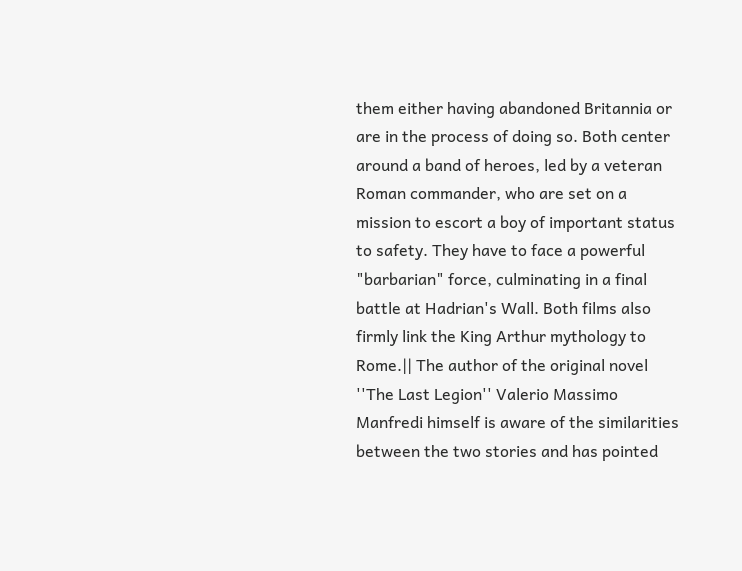them either having abandoned Britannia or are in the process of doing so. Both center around a band of heroes, led by a veteran Roman commander, who are set on a mission to escort a boy of important status to safety. They have to face a powerful "barbarian" force, culminating in a final battle at Hadrian's Wall. Both films also firmly link the King Arthur mythology to Rome.|| The author of the original novel ''The Last Legion'' Valerio Massimo Manfredi himself is aware of the similarities between the two stories and has pointed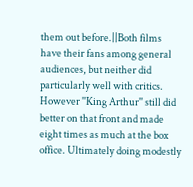them out before.||Both films have their fans among general audiences, but neither did particularly well with critics. However ''King Arthur'' still did better on that front and made eight times as much at the box office. Ultimately doing modestly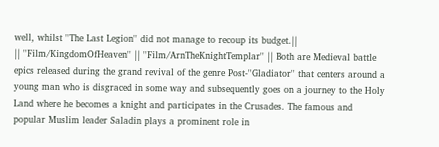well, whilst ''The Last Legion'' did not manage to recoup its budget.||
|| ''Film/KingdomOfHeaven'' || ''Film/ArnTheKnightTemplar'' || Both are Medieval battle epics released during the grand revival of the genre Post-''Gladiator'' that centers around a young man who is disgraced in some way and subsequently goes on a journey to the Holy Land where he becomes a knight and participates in the Crusades. The famous and popular Muslim leader Saladin plays a prominent role in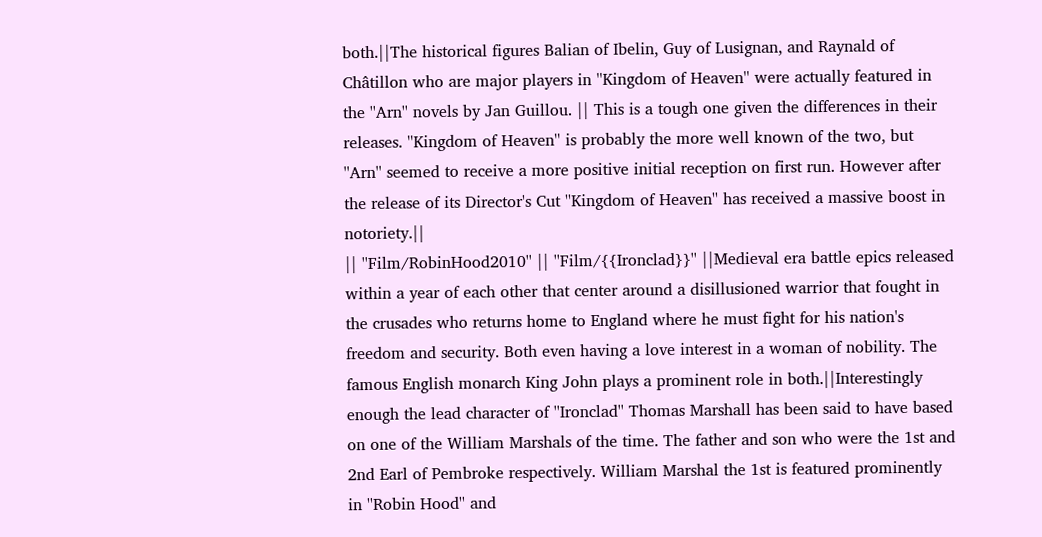both.||The historical figures Balian of Ibelin, Guy of Lusignan, and Raynald of Châtillon who are major players in ''Kingdom of Heaven'' were actually featured in the ''Arn'' novels by Jan Guillou. || This is a tough one given the differences in their releases. ''Kingdom of Heaven'' is probably the more well known of the two, but ''Arn'' seemed to receive a more positive initial reception on first run. However after the release of its Director's Cut ''Kingdom of Heaven'' has received a massive boost in notoriety.||
|| ''Film/RobinHood2010'' || ''Film/{{Ironclad}}'' ||Medieval era battle epics released within a year of each other that center around a disillusioned warrior that fought in the crusades who returns home to England where he must fight for his nation's freedom and security. Both even having a love interest in a woman of nobility. The famous English monarch King John plays a prominent role in both.||Interestingly enough the lead character of ''Ironclad'' Thomas Marshall has been said to have based on one of the William Marshals of the time. The father and son who were the 1st and 2nd Earl of Pembroke respectively. William Marshal the 1st is featured prominently in ''Robin Hood'' and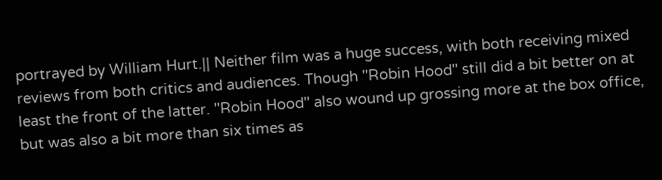portrayed by William Hurt.|| Neither film was a huge success, with both receiving mixed reviews from both critics and audiences. Though ''Robin Hood'' still did a bit better on at least the front of the latter. ''Robin Hood'' also wound up grossing more at the box office, but was also a bit more than six times as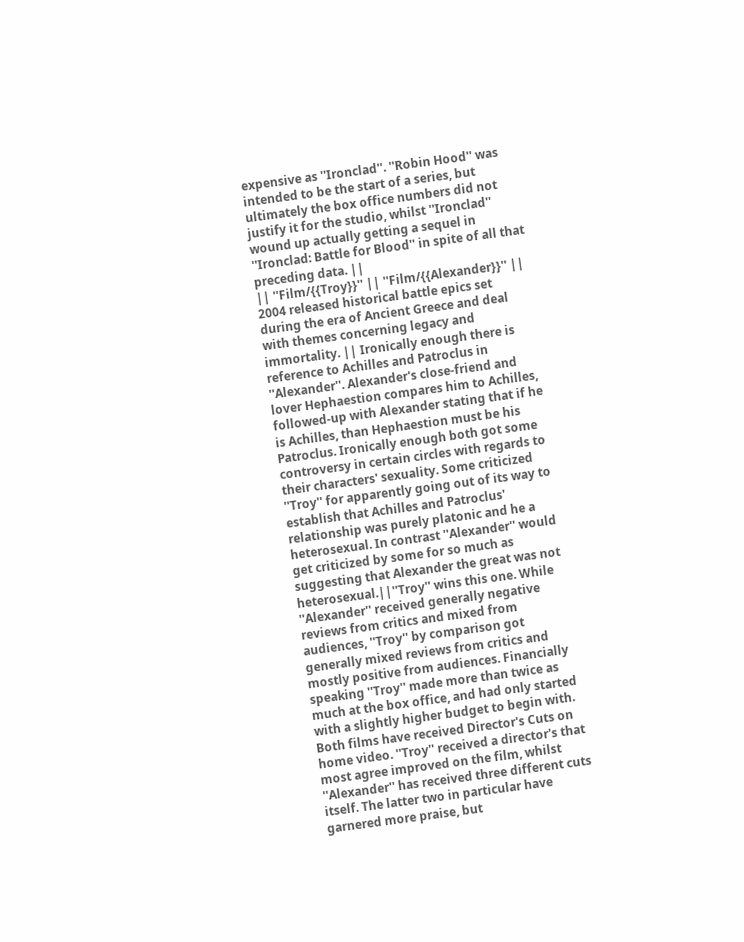expensive as ''Ironclad''. ''Robin Hood'' was intended to be the start of a series, but ultimately the box office numbers did not justify it for the studio, whilst ''Ironclad'' wound up actually getting a sequel in ''Ironclad: Battle for Blood'' in spite of all that preceding data. ||
|| ''Film/{{Troy}}'' || ''Film/{{Alexander}}'' || 2004 released historical battle epics set during the era of Ancient Greece and deal with themes concerning legacy and immortality. || Ironically enough there is reference to Achilles and Patroclus in ''Alexander''. Alexander's close-friend and lover Hephaestion compares him to Achilles, followed-up with Alexander stating that if he is Achilles, than Hephaestion must be his Patroclus. Ironically enough both got some controversy in certain circles with regards to their characters' sexuality. Some criticized ''Troy'' for apparently going out of its way to establish that Achilles and Patroclus' relationship was purely platonic and he a heterosexual. In contrast ''Alexander'' would get criticized by some for so much as suggesting that Alexander the great was not heterosexual.||''Troy'' wins this one. While ''Alexander'' received generally negative reviews from critics and mixed from audiences, ''Troy'' by comparison got generally mixed reviews from critics and mostly positive from audiences. Financially speaking ''Troy'' made more than twice as much at the box office, and had only started with a slightly higher budget to begin with. Both films have received Director's Cuts on home video. ''Troy'' received a director's that most agree improved on the film, whilst ''Alexander'' has received three different cuts itself. The latter two in particular have garnered more praise, but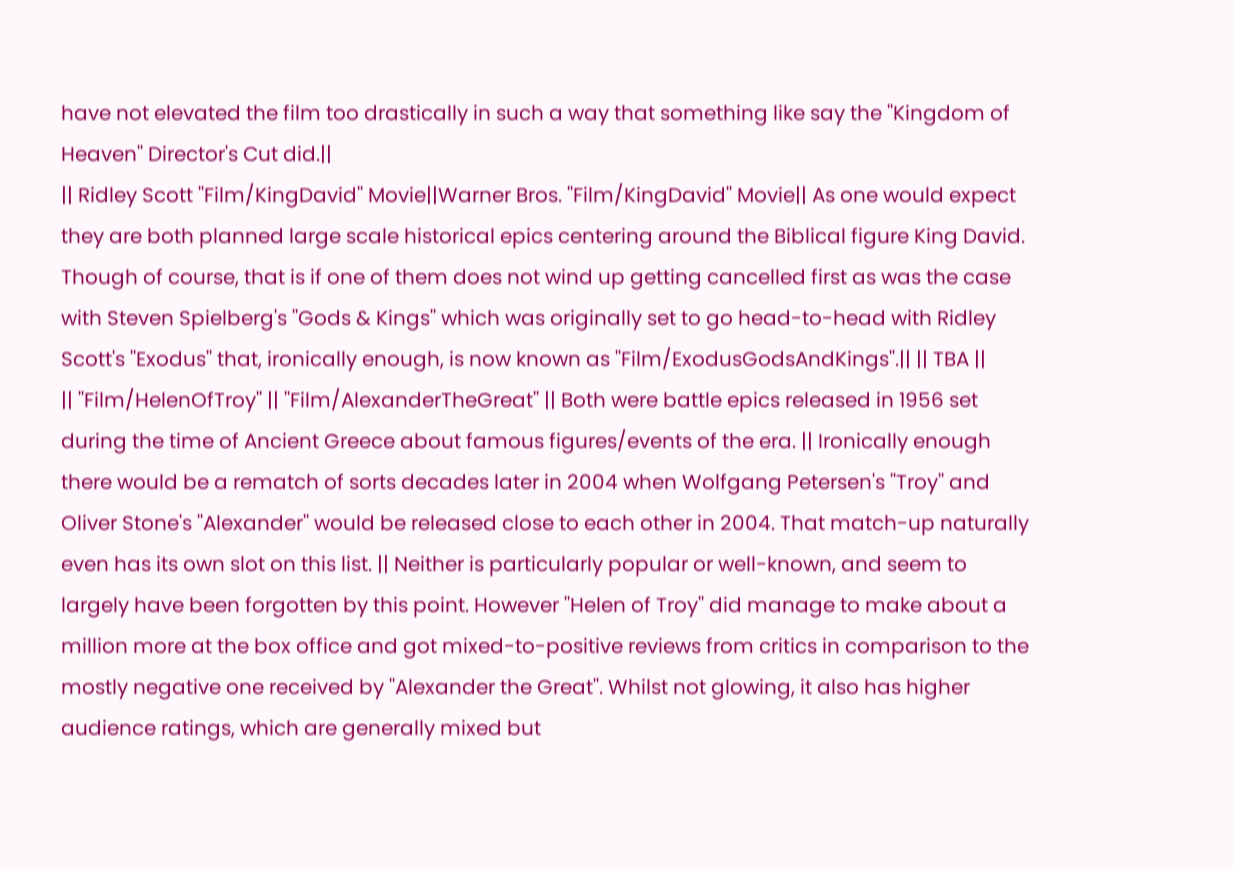have not elevated the film too drastically in such a way that something like say the ''Kingdom of Heaven'' Director's Cut did.||
|| Ridley Scott ''Film/KingDavid'' Movie||Warner Bros. ''Film/KingDavid'' Movie|| As one would expect they are both planned large scale historical epics centering around the Biblical figure King David. Though of course, that is if one of them does not wind up getting cancelled first as was the case with Steven Spielberg's ''Gods & Kings'' which was originally set to go head-to-head with Ridley Scott's ''Exodus'' that, ironically enough, is now known as ''Film/ExodusGodsAndKings''.|| || TBA ||
|| ''Film/HelenOfTroy'' || ''Film/AlexanderTheGreat'' || Both were battle epics released in 1956 set during the time of Ancient Greece about famous figures/events of the era. || Ironically enough there would be a rematch of sorts decades later in 2004 when Wolfgang Petersen's ''Troy'' and Oliver Stone's ''Alexander'' would be released close to each other in 2004. That match-up naturally even has its own slot on this list. || Neither is particularly popular or well-known, and seem to largely have been forgotten by this point. However ''Helen of Troy'' did manage to make about a million more at the box office and got mixed-to-positive reviews from critics in comparison to the mostly negative one received by ''Alexander the Great''. Whilst not glowing, it also has higher audience ratings, which are generally mixed but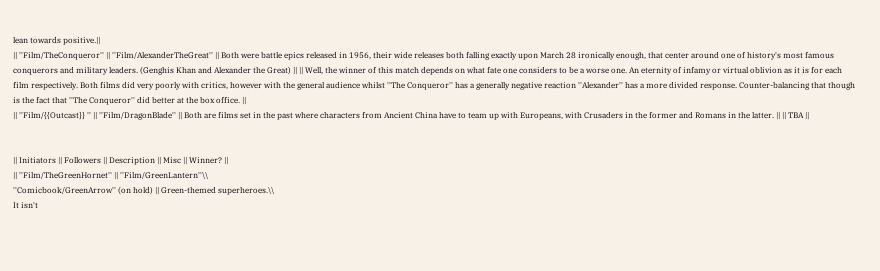lean towards positive.||
|| ''Film/TheConqueror'' || ''Film/AlexanderTheGreat'' || Both were battle epics released in 1956, their wide releases both falling exactly upon March 28 ironically enough, that center around one of history's most famous conquerors and military leaders. (Genghis Khan and Alexander the Great) || || Well, the winner of this match depends on what fate one considers to be a worse one. An eternity of infamy or virtual oblivion as it is for each film respectively. Both films did very poorly with critics, however with the general audience whilst ''The Conqueror'' has a generally negative reaction ''Alexander'' has a more divided response. Counter-balancing that though is the fact that ''The Conqueror'' did better at the box office. ||
|| ''Film/{{Outcast}} '' || ''Film/DragonBlade'' || Both are films set in the past where characters from Ancient China have to team up with Europeans, with Crusaders in the former and Romans in the latter. || || TBA ||


|| Initiators || Followers || Description || Misc || Winner? ||
|| ''Film/TheGreenHornet'' || ''Film/GreenLantern''\\
''Comicbook/GreenArrow'' (on hold) || Green-themed superheroes.\\
It isn't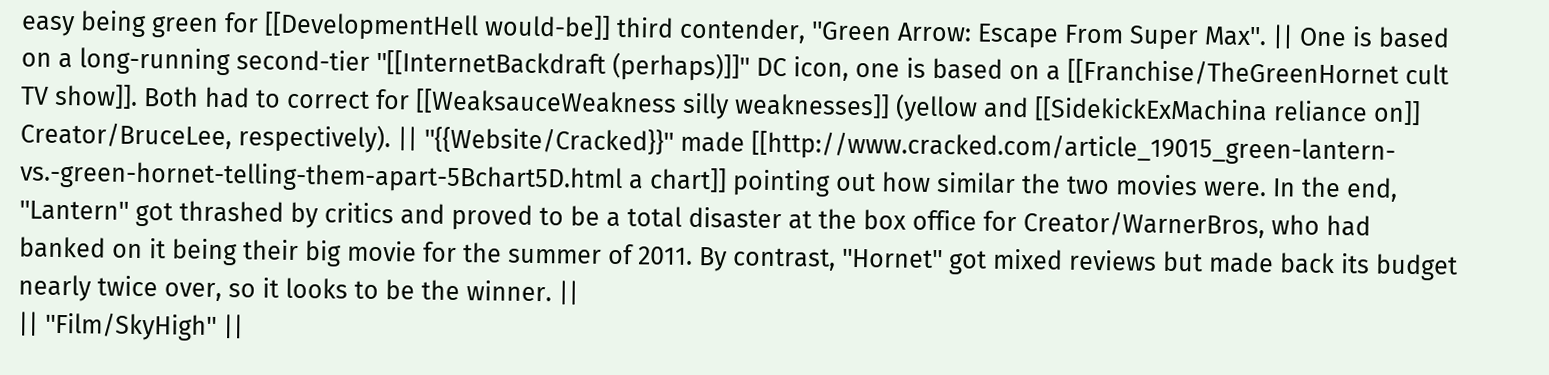easy being green for [[DevelopmentHell would-be]] third contender, ''Green Arrow: Escape From Super Max''. || One is based on a long-running second-tier ''[[InternetBackdraft (perhaps)]]'' DC icon, one is based on a [[Franchise/TheGreenHornet cult TV show]]. Both had to correct for [[WeaksauceWeakness silly weaknesses]] (yellow and [[SidekickExMachina reliance on]] Creator/BruceLee, respectively). || ''{{Website/Cracked}}'' made [[http://www.cracked.com/article_19015_green-lantern-vs.-green-hornet-telling-them-apart-5Bchart5D.html a chart]] pointing out how similar the two movies were. In the end, ''Lantern'' got thrashed by critics and proved to be a total disaster at the box office for Creator/WarnerBros, who had banked on it being their big movie for the summer of 2011. By contrast, ''Hornet'' got mixed reviews but made back its budget nearly twice over, so it looks to be the winner. ||
|| ''Film/SkyHigh'' ||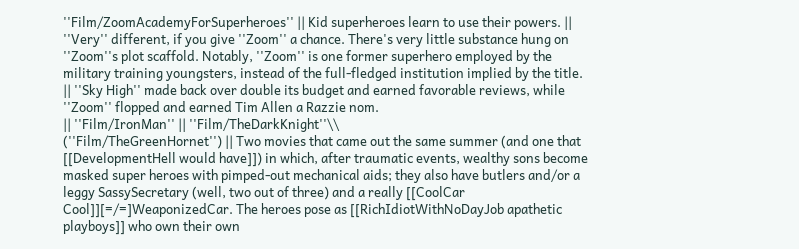''Film/ZoomAcademyForSuperheroes'' || Kid superheroes learn to use their powers. || ''Very'' different, if you give ''Zoom'' a chance. There's very little substance hung on ''Zoom''s plot scaffold. Notably, ''Zoom'' is one former superhero employed by the military training youngsters, instead of the full-fledged institution implied by the title. || ''Sky High'' made back over double its budget and earned favorable reviews, while ''Zoom'' flopped and earned Tim Allen a Razzie nom.
|| ''Film/IronMan'' || ''Film/TheDarkKnight''\\
(''Film/TheGreenHornet'') || Two movies that came out the same summer (and one that [[DevelopmentHell would have]]) in which, after traumatic events, wealthy sons become masked super heroes with pimped-out mechanical aids; they also have butlers and/or a leggy SassySecretary (well, two out of three) and a really [[CoolCar Cool]][=/=]WeaponizedCar. The heroes pose as [[RichIdiotWithNoDayJob apathetic playboys]] who own their own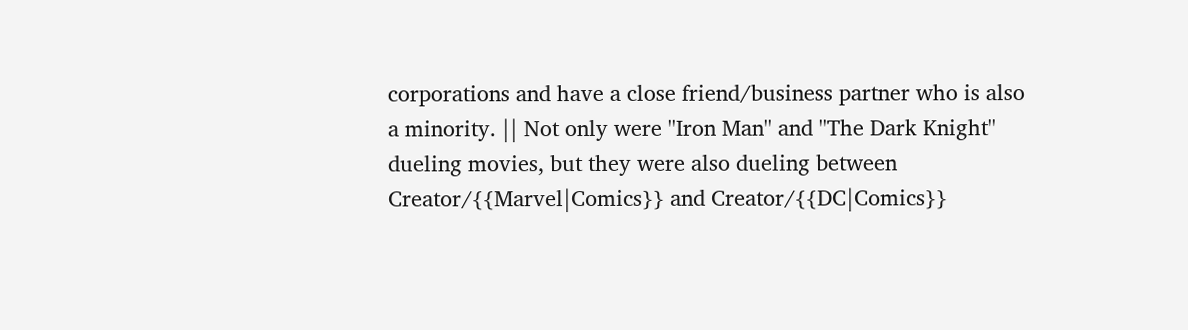corporations and have a close friend/business partner who is also a minority. || Not only were ''Iron Man'' and ''The Dark Knight'' dueling movies, but they were also dueling between Creator/{{Marvel|Comics}} and Creator/{{DC|Comics}}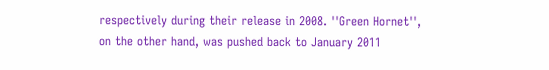respectively during their release in 2008. ''Green Hornet'', on the other hand, was pushed back to January 2011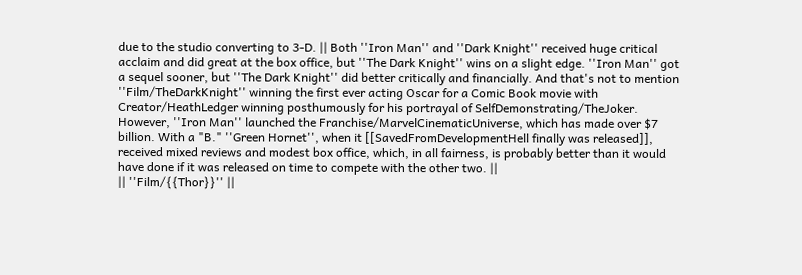due to the studio converting to 3-D. || Both ''Iron Man'' and ''Dark Knight'' received huge critical acclaim and did great at the box office, but ''The Dark Knight'' wins on a slight edge. ''Iron Man'' got a sequel sooner, but ''The Dark Knight'' did better critically and financially. And that's not to mention ''Film/TheDarkKnight'' winning the first ever acting Oscar for a Comic Book movie with Creator/HeathLedger winning posthumously for his portrayal of SelfDemonstrating/TheJoker. However, ''Iron Man'' launched the Franchise/MarvelCinematicUniverse, which has made over $7 billion. With a "B." ''Green Hornet'', when it [[SavedFromDevelopmentHell finally was released]], received mixed reviews and modest box office, which, in all fairness, is probably better than it would have done if it was released on time to compete with the other two. ||
|| ''Film/{{Thor}}'' ||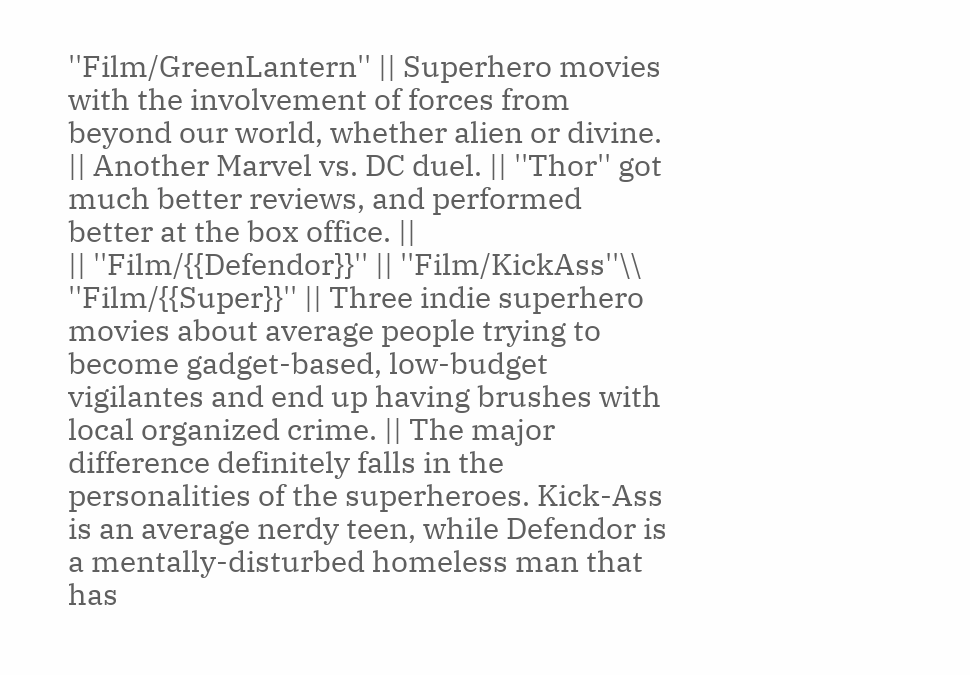''Film/GreenLantern'' || Superhero movies with the involvement of forces from beyond our world, whether alien or divine. || Another Marvel vs. DC duel. || ''Thor'' got much better reviews, and performed better at the box office. ||
|| ''Film/{{Defendor}}'' || ''Film/KickAss''\\
''Film/{{Super}}'' || Three indie superhero movies about average people trying to become gadget-based, low-budget vigilantes and end up having brushes with local organized crime. || The major difference definitely falls in the personalities of the superheroes. Kick-Ass is an average nerdy teen, while Defendor is a mentally-disturbed homeless man that has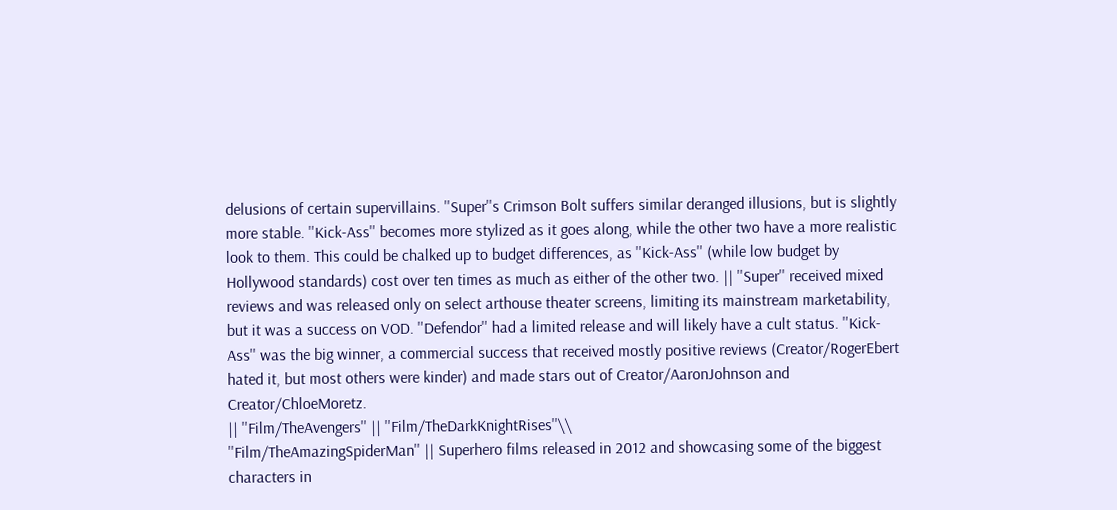delusions of certain supervillains. ''Super''s Crimson Bolt suffers similar deranged illusions, but is slightly more stable. ''Kick-Ass'' becomes more stylized as it goes along, while the other two have a more realistic look to them. This could be chalked up to budget differences, as ''Kick-Ass'' (while low budget by Hollywood standards) cost over ten times as much as either of the other two. || ''Super'' received mixed reviews and was released only on select arthouse theater screens, limiting its mainstream marketability, but it was a success on VOD. ''Defendor'' had a limited release and will likely have a cult status. ''Kick-Ass'' was the big winner, a commercial success that received mostly positive reviews (Creator/RogerEbert hated it, but most others were kinder) and made stars out of Creator/AaronJohnson and Creator/ChloeMoretz.
|| ''Film/TheAvengers'' || ''Film/TheDarkKnightRises''\\
''Film/TheAmazingSpiderMan'' || Superhero films released in 2012 and showcasing some of the biggest characters in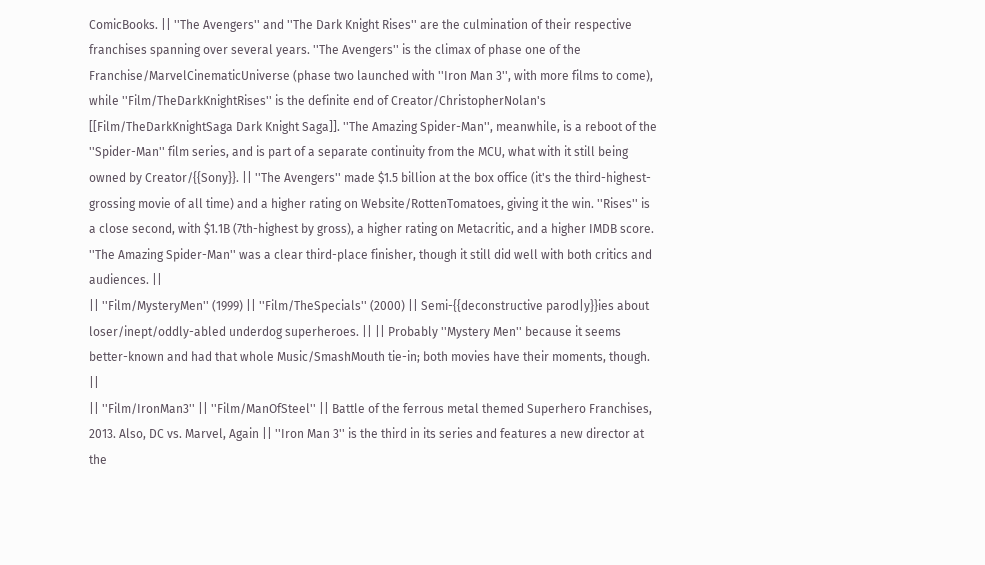ComicBooks. || ''The Avengers'' and ''The Dark Knight Rises'' are the culmination of their respective franchises spanning over several years. ''The Avengers'' is the climax of phase one of the Franchise/MarvelCinematicUniverse (phase two launched with ''Iron Man 3'', with more films to come), while ''Film/TheDarkKnightRises'' is the definite end of Creator/ChristopherNolan's [[Film/TheDarkKnightSaga Dark Knight Saga]]. ''The Amazing Spider-Man'', meanwhile, is a reboot of the ''Spider-Man'' film series, and is part of a separate continuity from the MCU, what with it still being owned by Creator/{{Sony}}. || ''The Avengers'' made $1.5 billion at the box office (it's the third-highest-grossing movie of all time) and a higher rating on Website/RottenTomatoes, giving it the win. ''Rises'' is a close second, with $1.1B (7th-highest by gross), a higher rating on Metacritic, and a higher IMDB score. ''The Amazing Spider-Man'' was a clear third-place finisher, though it still did well with both critics and audiences. ||
|| ''Film/MysteryMen'' (1999) || ''Film/TheSpecials'' (2000) || Semi-{{deconstructive parod|y}}ies about loser/inept/oddly-abled underdog superheroes. || || Probably ''Mystery Men'' because it seems better-known and had that whole Music/SmashMouth tie-in; both movies have their moments, though. ||
|| ''Film/IronMan3'' || ''Film/ManOfSteel'' || Battle of the ferrous metal themed Superhero Franchises, 2013. Also, DC vs. Marvel, Again || ''Iron Man 3'' is the third in its series and features a new director at the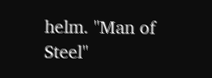helm. ''Man of Steel''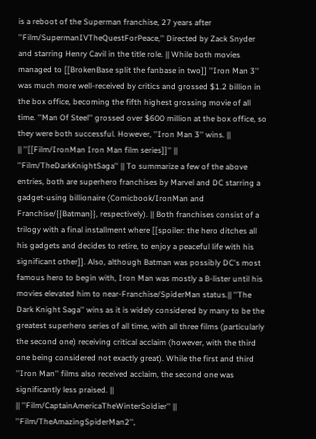is a reboot of the Superman franchise, 27 years after ''Film/SupermanIVTheQuestForPeace,'' Directed by Zack Snyder and starring Henry Cavil in the title role. || While both movies managed to [[BrokenBase split the fanbase in two]] ''Iron Man 3'' was much more well-received by critics and grossed $1.2 billion in the box office, becoming the fifth highest grossing movie of all time. ''Man Of Steel'' grossed over $600 million at the box office, so they were both successful. However, ''Iron Man 3'' wins. ||
|| ''[[Film/IronMan Iron Man film series]]'' || ''Film/TheDarkKnightSaga'' || To summarize a few of the above entries, both are superhero franchises by Marvel and DC starring a gadget-using billionaire (Comicbook/IronMan and Franchise/{{Batman}}, respectively). || Both franchises consist of a trilogy with a final installment where [[spoiler: the hero ditches all his gadgets and decides to retire, to enjoy a peaceful life with his significant other]]. Also, although Batman was possibly DC's most famous hero to begin with, Iron Man was mostly a B-lister until his movies elevated him to near-Franchise/SpiderMan status.|| ''The Dark Knight Saga'' wins as it is widely considered by many to be the greatest superhero series of all time, with all three films (particularly the second one) receiving critical acclaim (however, with the third one being considered not exactly great). While the first and third ''Iron Man'' films also received acclaim, the second one was significantly less praised. ||
|| ''Film/CaptainAmericaTheWinterSoldier'' || ''Film/TheAmazingSpiderMan2'',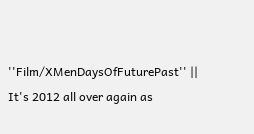''Film/XMenDaysOfFuturePast'' || It's 2012 all over again as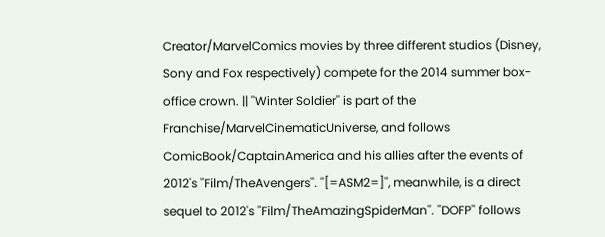Creator/MarvelComics movies by three different studios (Disney, Sony and Fox respectively) compete for the 2014 summer box-office crown. || ''Winter Soldier'' is part of the Franchise/MarvelCinematicUniverse, and follows ComicBook/CaptainAmerica and his allies after the events of 2012's ''Film/TheAvengers''. ''[=ASM2=]'', meanwhile, is a direct sequel to 2012's ''Film/TheAmazingSpiderMan''. ''DOFP'' follows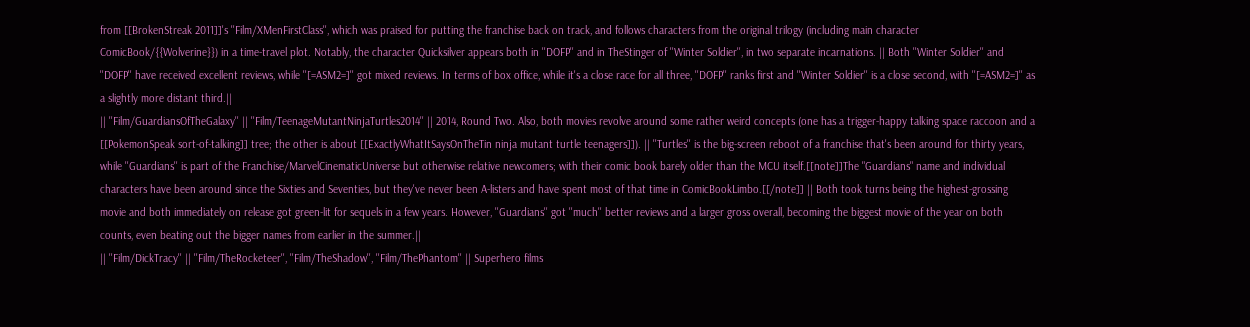from [[BrokenStreak 2011]]'s ''Film/XMenFirstClass'', which was praised for putting the franchise back on track, and follows characters from the original trilogy (including main character ComicBook/{{Wolverine}}) in a time-travel plot. Notably, the character Quicksilver appears both in ''DOFP'' and in TheStinger of ''Winter Soldier'', in two separate incarnations. || Both ''Winter Soldier'' and ''DOFP'' have received excellent reviews, while ''[=ASM2=]'' got mixed reviews. In terms of box office, while it's a close race for all three, ''DOFP'' ranks first and ''Winter Soldier'' is a close second, with ''[=ASM2=]'' as a slightly more distant third.||
|| ''Film/GuardiansOfTheGalaxy'' || ''Film/TeenageMutantNinjaTurtles2014'' || 2014, Round Two. Also, both movies revolve around some rather weird concepts (one has a trigger-happy talking space raccoon and a [[PokemonSpeak sort-of-talking]] tree; the other is about [[ExactlyWhatItSaysOnTheTin ninja mutant turtle teenagers]]). || ''Turtles'' is the big-screen reboot of a franchise that's been around for thirty years, while ''Guardians'' is part of the Franchise/MarvelCinematicUniverse but otherwise relative newcomers; with their comic book barely older than the MCU itself.[[note]]The "Guardians" name and individual characters have been around since the Sixties and Seventies, but they've never been A-listers and have spent most of that time in ComicBookLimbo.[[/note]] || Both took turns being the highest-grossing movie and both immediately on release got green-lit for sequels in a few years. However, ''Guardians'' got ''much'' better reviews and a larger gross overall, becoming the biggest movie of the year on both counts, even beating out the bigger names from earlier in the summer.||
|| ''Film/DickTracy'' || ''Film/TheRocketeer'', ''Film/TheShadow'', ''Film/ThePhantom'' || Superhero films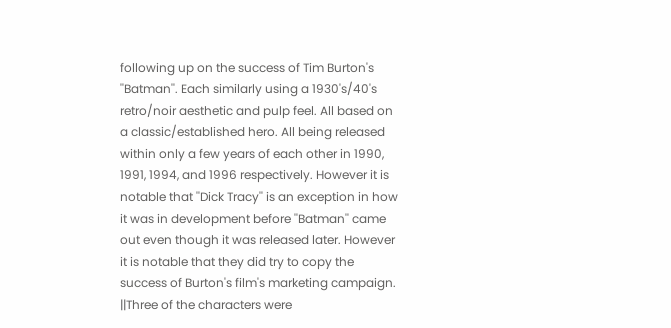following up on the success of Tim Burton's ''Batman''. Each similarly using a 1930's/40's retro/noir aesthetic and pulp feel. All based on a classic/established hero. All being released within only a few years of each other in 1990, 1991, 1994, and 1996 respectively. However it is notable that ''Dick Tracy'' is an exception in how it was in development before ''Batman'' came out even though it was released later. However it is notable that they did try to copy the success of Burton's film's marketing campaign. ||Three of the characters were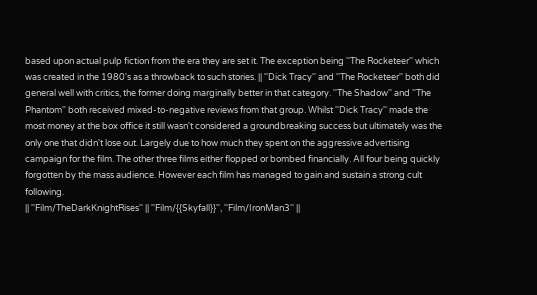based upon actual pulp fiction from the era they are set it. The exception being ''The Rocketeer'' which was created in the 1980's as a throwback to such stories. || ''Dick Tracy'' and ''The Rocketeer'' both did general well with critics, the former doing marginally better in that category. ''The Shadow'' and ''The Phantom'' both received mixed-to-negative reviews from that group. Whilst ''Dick Tracy'' made the most money at the box office it still wasn't considered a groundbreaking success but ultimately was the only one that didn't lose out. Largely due to how much they spent on the aggressive advertising campaign for the film. The other three films either flopped or bombed financially. All four being quickly forgotten by the mass audience. However each film has managed to gain and sustain a strong cult following.
|| ''Film/TheDarkKnightRises'' || ''Film/{{Skyfall}}'', ''Film/IronMan3'' ||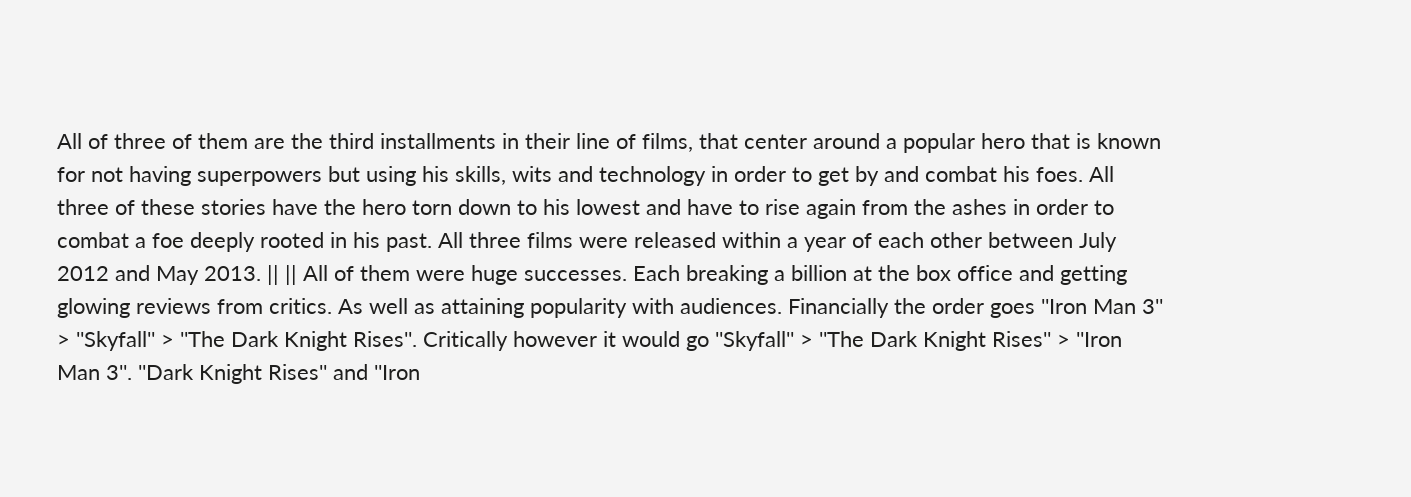All of three of them are the third installments in their line of films, that center around a popular hero that is known for not having superpowers but using his skills, wits and technology in order to get by and combat his foes. All three of these stories have the hero torn down to his lowest and have to rise again from the ashes in order to combat a foe deeply rooted in his past. All three films were released within a year of each other between July 2012 and May 2013. || || All of them were huge successes. Each breaking a billion at the box office and getting glowing reviews from critics. As well as attaining popularity with audiences. Financially the order goes ''Iron Man 3'' > ''Skyfall'' > ''The Dark Knight Rises''. Critically however it would go ''Skyfall'' > ''The Dark Knight Rises'' > ''Iron Man 3''. ''Dark Knight Rises'' and ''Iron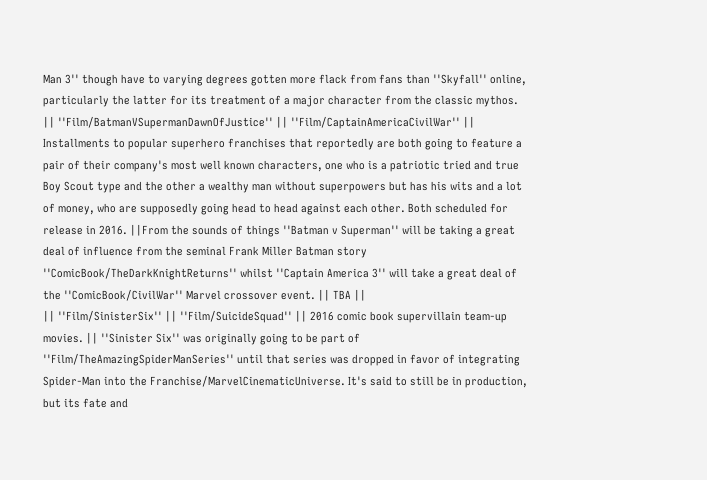Man 3'' though have to varying degrees gotten more flack from fans than ''Skyfall'' online, particularly the latter for its treatment of a major character from the classic mythos.
|| ''Film/BatmanVSupermanDawnOfJustice'' || ''Film/CaptainAmericaCivilWar'' || Installments to popular superhero franchises that reportedly are both going to feature a pair of their company's most well known characters, one who is a patriotic tried and true Boy Scout type and the other a wealthy man without superpowers but has his wits and a lot of money, who are supposedly going head to head against each other. Both scheduled for release in 2016. ||From the sounds of things ''Batman v Superman'' will be taking a great deal of influence from the seminal Frank Miller Batman story ''ComicBook/TheDarkKnightReturns'' whilst ''Captain America 3'' will take a great deal of the ''ComicBook/CivilWar'' Marvel crossover event. || TBA ||
|| ''Film/SinisterSix'' || ''Film/SuicideSquad'' || 2016 comic book supervillain team-up movies. || ''Sinister Six'' was originally going to be part of ''Film/TheAmazingSpiderManSeries'' until that series was dropped in favor of integrating Spider-Man into the Franchise/MarvelCinematicUniverse. It's said to still be in production, but its fate and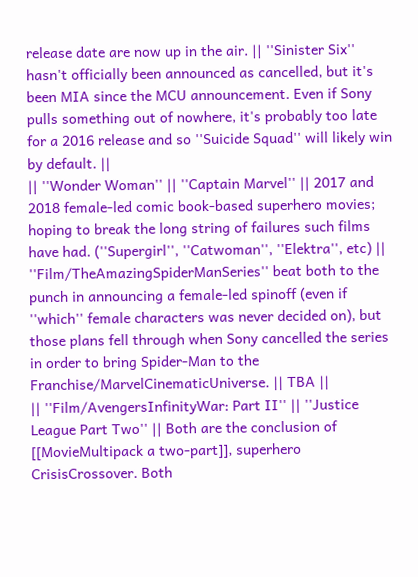release date are now up in the air. || ''Sinister Six'' hasn't officially been announced as cancelled, but it's been MIA since the MCU announcement. Even if Sony pulls something out of nowhere, it's probably too late for a 2016 release and so ''Suicide Squad'' will likely win by default. ||
|| ''Wonder Woman'' || ''Captain Marvel'' || 2017 and 2018 female-led comic book-based superhero movies; hoping to break the long string of failures such films have had. (''Supergirl'', ''Catwoman'', ''Elektra'', etc) || ''Film/TheAmazingSpiderManSeries'' beat both to the punch in announcing a female-led spinoff (even if ''which'' female characters was never decided on), but those plans fell through when Sony cancelled the series in order to bring Spider-Man to the Franchise/MarvelCinematicUniverse. || TBA ||
|| ''Film/AvengersInfinityWar: Part II'' || ''Justice League Part Two'' || Both are the conclusion of [[MovieMultipack a two-part]], superhero CrisisCrossover. Both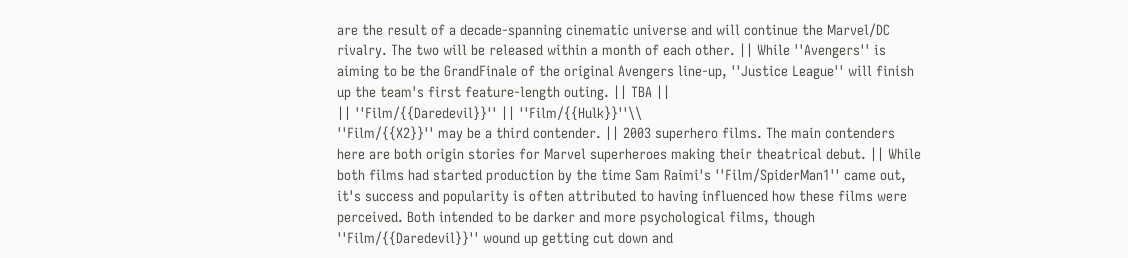are the result of a decade-spanning cinematic universe and will continue the Marvel/DC rivalry. The two will be released within a month of each other. || While ''Avengers'' is aiming to be the GrandFinale of the original Avengers line-up, ''Justice League'' will finish up the team's first feature-length outing. || TBA ||
|| ''Film/{{Daredevil}}'' || ''Film/{{Hulk}}''\\
''Film/{{X2}}'' may be a third contender. || 2003 superhero films. The main contenders here are both origin stories for Marvel superheroes making their theatrical debut. || While both films had started production by the time Sam Raimi's ''Film/SpiderMan1'' came out, it's success and popularity is often attributed to having influenced how these films were perceived. Both intended to be darker and more psychological films, though ''Film/{{Daredevil}}'' wound up getting cut down and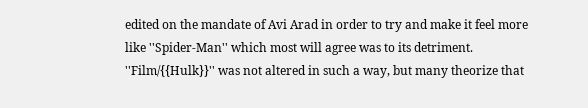edited on the mandate of Avi Arad in order to try and make it feel more like ''Spider-Man'' which most will agree was to its detriment. ''Film/{{Hulk}}'' was not altered in such a way, but many theorize that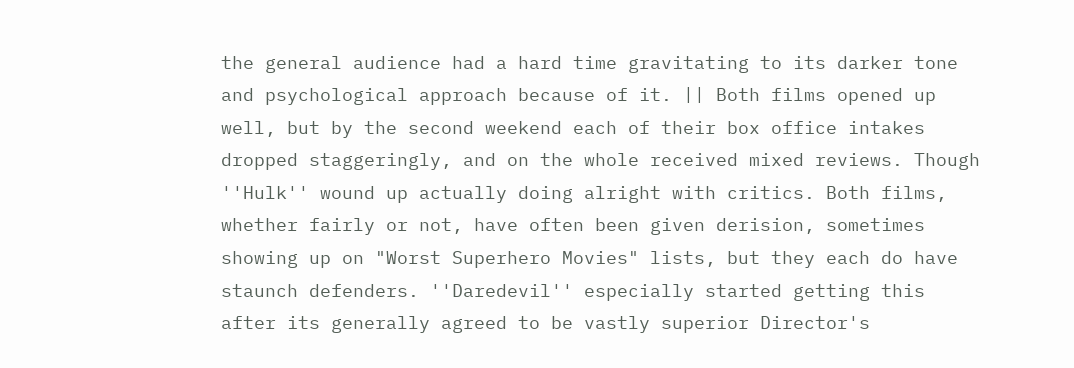the general audience had a hard time gravitating to its darker tone and psychological approach because of it. || Both films opened up well, but by the second weekend each of their box office intakes dropped staggeringly, and on the whole received mixed reviews. Though ''Hulk'' wound up actually doing alright with critics. Both films, whether fairly or not, have often been given derision, sometimes showing up on "Worst Superhero Movies" lists, but they each do have staunch defenders. ''Daredevil'' especially started getting this after its generally agreed to be vastly superior Director's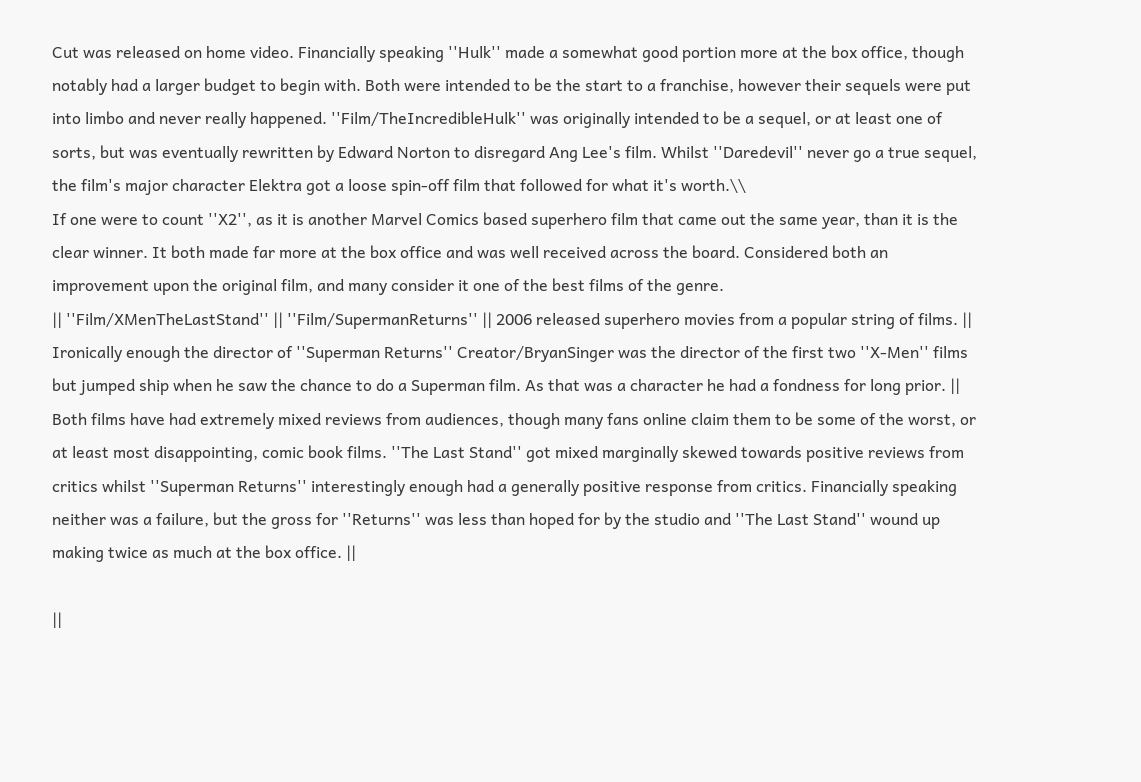Cut was released on home video. Financially speaking ''Hulk'' made a somewhat good portion more at the box office, though notably had a larger budget to begin with. Both were intended to be the start to a franchise, however their sequels were put into limbo and never really happened. ''Film/TheIncredibleHulk'' was originally intended to be a sequel, or at least one of sorts, but was eventually rewritten by Edward Norton to disregard Ang Lee's film. Whilst ''Daredevil'' never go a true sequel, the film's major character Elektra got a loose spin-off film that followed for what it's worth.\\
If one were to count ''X2'', as it is another Marvel Comics based superhero film that came out the same year, than it is the clear winner. It both made far more at the box office and was well received across the board. Considered both an improvement upon the original film, and many consider it one of the best films of the genre.
|| ''Film/XMenTheLastStand'' || ''Film/SupermanReturns'' || 2006 released superhero movies from a popular string of films. || Ironically enough the director of ''Superman Returns'' Creator/BryanSinger was the director of the first two ''X-Men'' films but jumped ship when he saw the chance to do a Superman film. As that was a character he had a fondness for long prior. || Both films have had extremely mixed reviews from audiences, though many fans online claim them to be some of the worst, or at least most disappointing, comic book films. ''The Last Stand'' got mixed marginally skewed towards positive reviews from critics whilst ''Superman Returns'' interestingly enough had a generally positive response from critics. Financially speaking neither was a failure, but the gross for ''Returns'' was less than hoped for by the studio and ''The Last Stand'' wound up making twice as much at the box office. ||

||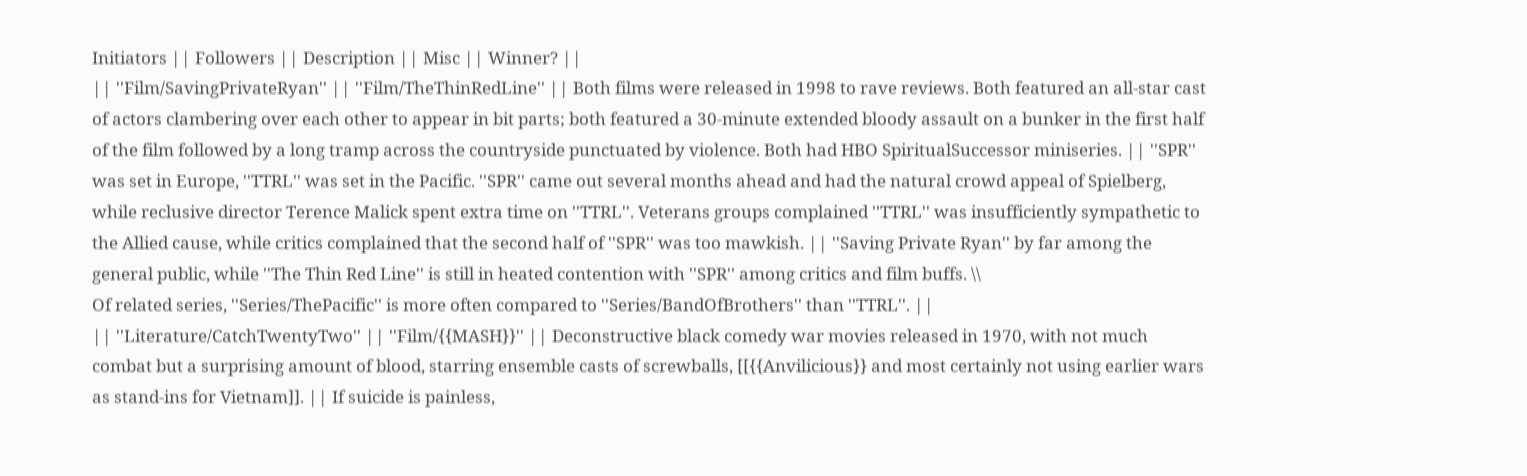Initiators || Followers || Description || Misc || Winner? ||
|| ''Film/SavingPrivateRyan'' || ''Film/TheThinRedLine'' || Both films were released in 1998 to rave reviews. Both featured an all-star cast of actors clambering over each other to appear in bit parts; both featured a 30-minute extended bloody assault on a bunker in the first half of the film followed by a long tramp across the countryside punctuated by violence. Both had HBO SpiritualSuccessor miniseries. || ''SPR'' was set in Europe, ''TTRL'' was set in the Pacific. ''SPR'' came out several months ahead and had the natural crowd appeal of Spielberg, while reclusive director Terence Malick spent extra time on ''TTRL''. Veterans groups complained ''TTRL'' was insufficiently sympathetic to the Allied cause, while critics complained that the second half of ''SPR'' was too mawkish. || ''Saving Private Ryan'' by far among the general public, while ''The Thin Red Line'' is still in heated contention with ''SPR'' among critics and film buffs. \\
Of related series, ''Series/ThePacific'' is more often compared to ''Series/BandOfBrothers'' than ''TTRL''. ||
|| ''Literature/CatchTwentyTwo'' || ''Film/{{MASH}}'' || Deconstructive black comedy war movies released in 1970, with not much combat but a surprising amount of blood, starring ensemble casts of screwballs, [[{{Anvilicious}} and most certainly not using earlier wars as stand-ins for Vietnam]]. || If suicide is painless,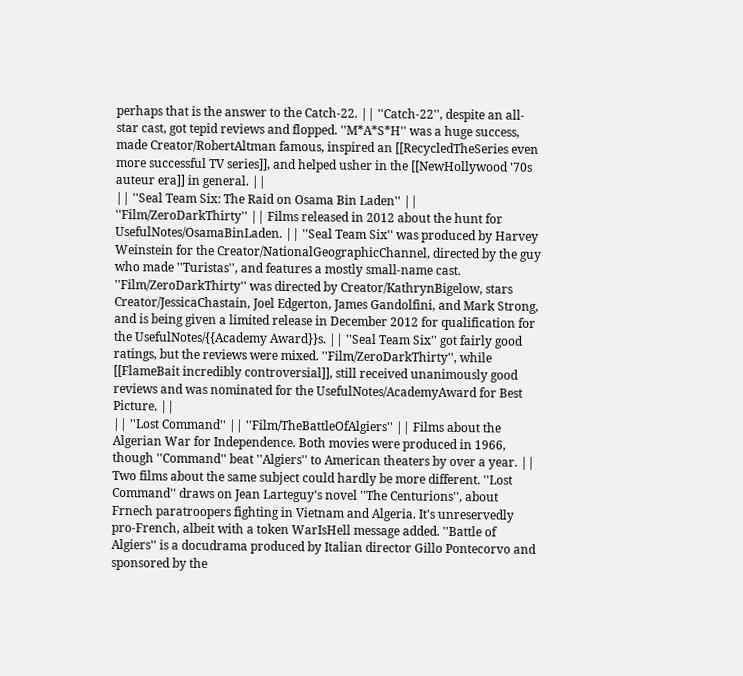perhaps that is the answer to the Catch-22. || ''Catch-22'', despite an all-star cast, got tepid reviews and flopped. ''M*A*S*H'' was a huge success, made Creator/RobertAltman famous, inspired an [[RecycledTheSeries even more successful TV series]], and helped usher in the [[NewHollywood '70s auteur era]] in general. ||
|| ''Seal Team Six: The Raid on Osama Bin Laden'' || ''Film/ZeroDarkThirty'' || Films released in 2012 about the hunt for UsefulNotes/OsamaBinLaden. || ''Seal Team Six'' was produced by Harvey Weinstein for the Creator/NationalGeographicChannel, directed by the guy who made ''Turistas'', and features a mostly small-name cast. ''Film/ZeroDarkThirty'' was directed by Creator/KathrynBigelow, stars Creator/JessicaChastain, Joel Edgerton, James Gandolfini, and Mark Strong, and is being given a limited release in December 2012 for qualification for the UsefulNotes/{{Academy Award}}s. || ''Seal Team Six'' got fairly good ratings, but the reviews were mixed. ''Film/ZeroDarkThirty'', while [[FlameBait incredibly controversial]], still received unanimously good reviews and was nominated for the UsefulNotes/AcademyAward for Best Picture. ||
|| ''Lost Command'' || ''Film/TheBattleOfAlgiers'' || Films about the Algerian War for Independence. Both movies were produced in 1966, though ''Command'' beat ''Algiers'' to American theaters by over a year. || Two films about the same subject could hardly be more different. ''Lost Command'' draws on Jean Larteguy's novel ''The Centurions'', about Frnech paratroopers fighting in Vietnam and Algeria. It's unreservedly pro-French, albeit with a token WarIsHell message added. ''Battle of Algiers'' is a docudrama produced by Italian director Gillo Pontecorvo and sponsored by the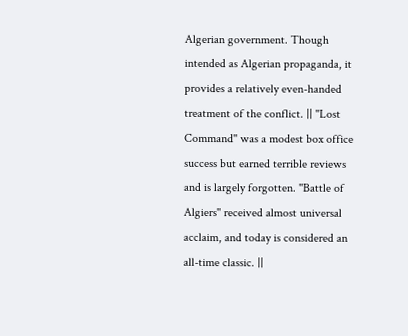Algerian government. Though intended as Algerian propaganda, it provides a relatively even-handed treatment of the conflict. || ''Lost Command'' was a modest box office success but earned terrible reviews and is largely forgotten. ''Battle of Algiers'' received almost universal acclaim, and today is considered an all-time classic. ||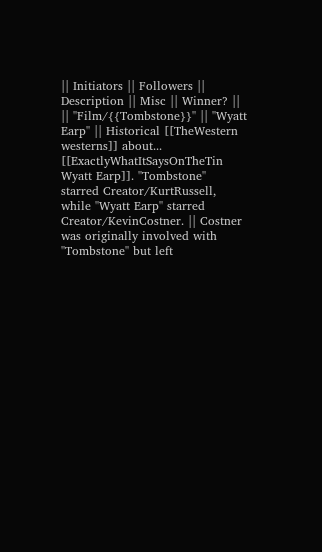|| Initiators || Followers || Description || Misc || Winner? ||
|| ''Film/{{Tombstone}}'' || ''Wyatt Earp'' || Historical [[TheWestern westerns]] about... [[ExactlyWhatItSaysOnTheTin Wyatt Earp]]. ''Tombstone'' starred Creator/KurtRussell, while ''Wyatt Earp'' starred Creator/KevinCostner. || Costner was originally involved with ''Tombstone'' but left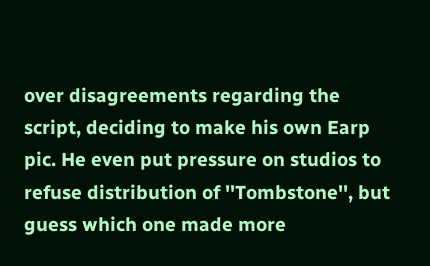over disagreements regarding the script, deciding to make his own Earp pic. He even put pressure on studios to refuse distribution of ''Tombstone'', but guess which one made more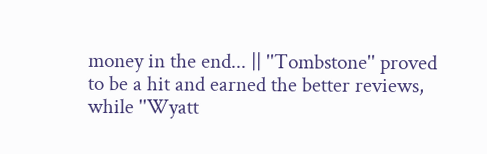money in the end... || ''Tombstone'' proved to be a hit and earned the better reviews, while ''Wyatt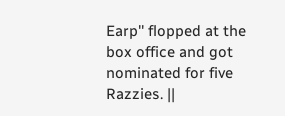Earp'' flopped at the box office and got nominated for five Razzies. ||